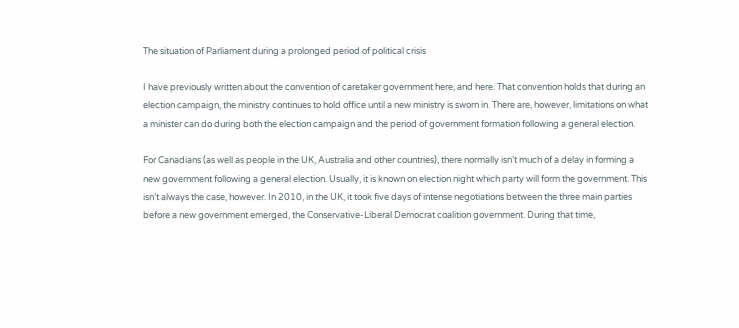The situation of Parliament during a prolonged period of political crisis

I have previously written about the convention of caretaker government here, and here. That convention holds that during an election campaign, the ministry continues to hold office until a new ministry is sworn in. There are, however, limitations on what a minister can do during both the election campaign and the period of government formation following a general election.

For Canadians (as well as people in the UK, Australia and other countries), there normally isn’t much of a delay in forming a new government following a general election. Usually, it is known on election night which party will form the government. This isn’t always the case, however. In 2010, in the UK, it took five days of intense negotiations between the three main parties before a new government emerged, the Conservative-Liberal Democrat coalition government. During that time,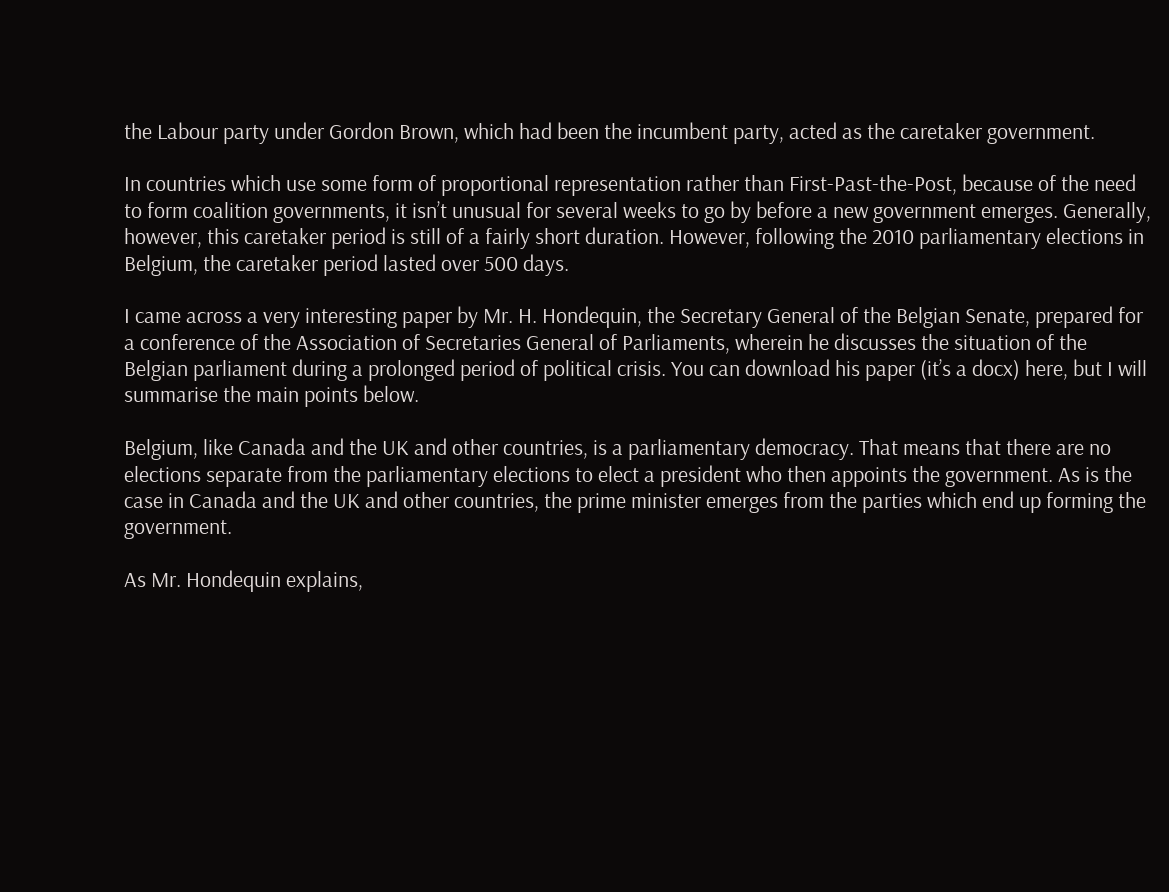the Labour party under Gordon Brown, which had been the incumbent party, acted as the caretaker government.

In countries which use some form of proportional representation rather than First-Past-the-Post, because of the need to form coalition governments, it isn’t unusual for several weeks to go by before a new government emerges. Generally, however, this caretaker period is still of a fairly short duration. However, following the 2010 parliamentary elections in Belgium, the caretaker period lasted over 500 days.

I came across a very interesting paper by Mr. H. Hondequin, the Secretary General of the Belgian Senate, prepared for a conference of the Association of Secretaries General of Parliaments, wherein he discusses the situation of the Belgian parliament during a prolonged period of political crisis. You can download his paper (it’s a docx) here, but I will summarise the main points below.

Belgium, like Canada and the UK and other countries, is a parliamentary democracy. That means that there are no elections separate from the parliamentary elections to elect a president who then appoints the government. As is the case in Canada and the UK and other countries, the prime minister emerges from the parties which end up forming the government.

As Mr. Hondequin explains,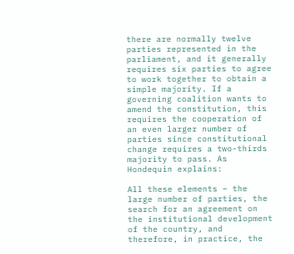there are normally twelve parties represented in the parliament, and it generally requires six parties to agree to work together to obtain a simple majority. If a governing coalition wants to amend the constitution, this requires the cooperation of an even larger number of parties since constitutional change requires a two-thirds majority to pass. As Hondequin explains:

All these elements – the large number of parties, the search for an agreement on the institutional development of the country, and therefore, in practice, the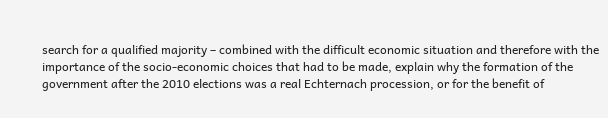search for a qualified majority – combined with the difficult economic situation and therefore with the importance of the socio-economic choices that had to be made, explain why the formation of the government after the 2010 elections was a real Echternach procession, or for the benefit of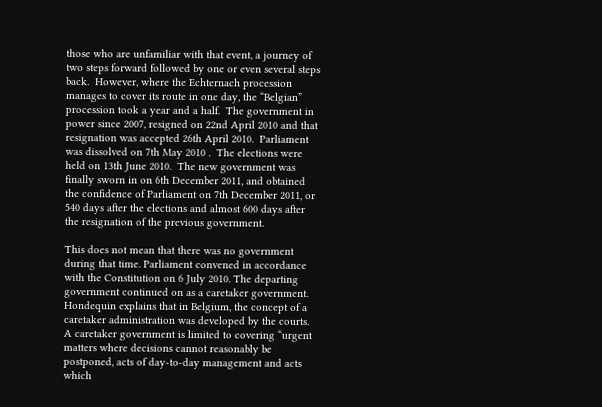those who are unfamiliar with that event, a journey of two steps forward followed by one or even several steps back.  However, where the Echternach procession manages to cover its route in one day, the “Belgian” procession took a year and a half.  The government in power since 2007, resigned on 22nd April 2010 and that resignation was accepted 26th April 2010.  Parliament was dissolved on 7th May 2010 .  The elections were held on 13th June 2010.  The new government was finally sworn in on 6th December 2011, and obtained the confidence of Parliament on 7th December 2011, or 540 days after the elections and almost 600 days after the resignation of the previous government.

This does not mean that there was no government during that time. Parliament convened in accordance with the Constitution on 6 July 2010. The departing government continued on as a caretaker government. Hondequin explains that in Belgium, the concept of a caretaker administration was developed by the courts. A caretaker government is limited to covering “urgent matters where decisions cannot reasonably be postponed, acts of day-to-day management and acts which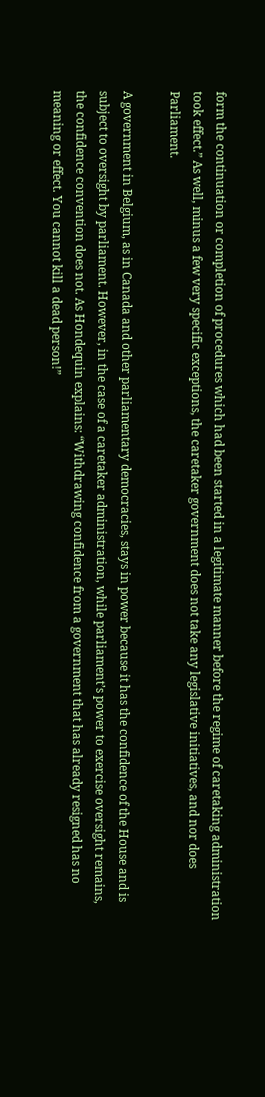form the continuation or completion of procedures which had been started in a legitimate manner before the regime of caretaking administration took effect.” As well, minus a few very specific exceptions, the caretaker government does not take any legislative initiatives, and nor does Parliament.

A government in Belgium, as in Canada and other parliamentary democracies, stays in power because it has the confidence of the House and is subject to oversight by parliament. However, in the case of a caretaker administration, while parliament’s power to exercise oversight remains, the confidence convention does not. As Hondequin explains: “Withdrawing confidence from a government that has already resigned has no meaning or effect. You cannot kill a dead person!”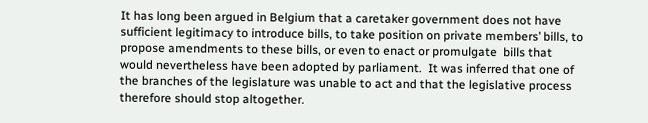It has long been argued in Belgium that a caretaker government does not have sufficient legitimacy to introduce bills, to take position on private members’ bills, to propose amendments to these bills, or even to enact or promulgate  bills that would nevertheless have been adopted by parliament.  It was inferred that one of the branches of the legislature was unable to act and that the legislative process therefore should stop altogether.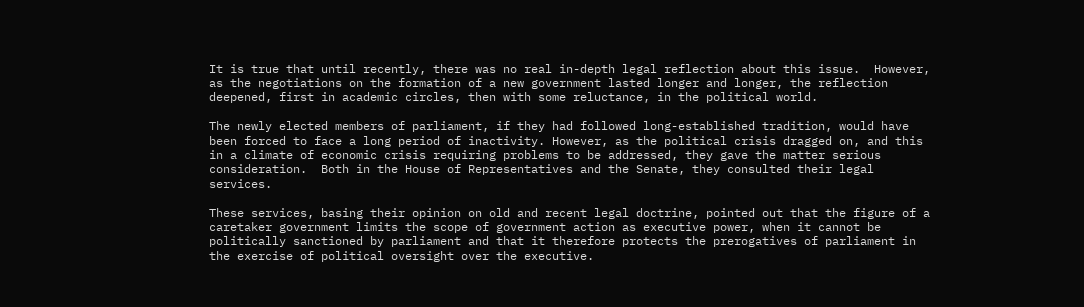It is true that until recently, there was no real in-depth legal reflection about this issue.  However, as the negotiations on the formation of a new government lasted longer and longer, the reflection deepened, first in academic circles, then with some reluctance, in the political world.

The newly elected members of parliament, if they had followed long-established tradition, would have been forced to face a long period of inactivity. However, as the political crisis dragged on, and this in a climate of economic crisis requiring problems to be addressed, they gave the matter serious consideration.  Both in the House of Representatives and the Senate, they consulted their legal services.

These services, basing their opinion on old and recent legal doctrine, pointed out that the figure of a caretaker government limits the scope of government action as executive power, when it cannot be politically sanctioned by parliament and that it therefore protects the prerogatives of parliament in the exercise of political oversight over the executive.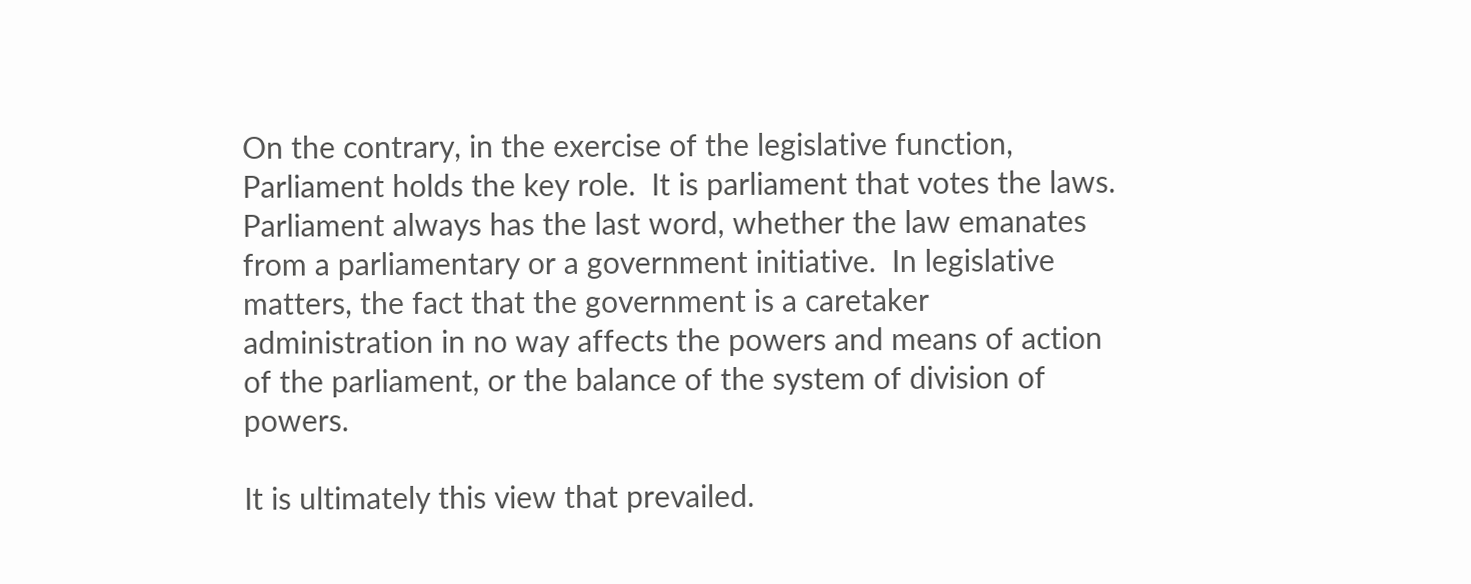On the contrary, in the exercise of the legislative function, Parliament holds the key role.  It is parliament that votes the laws. Parliament always has the last word, whether the law emanates from a parliamentary or a government initiative.  In legislative matters, the fact that the government is a caretaker administration in no way affects the powers and means of action of the parliament, or the balance of the system of division of powers.

It is ultimately this view that prevailed.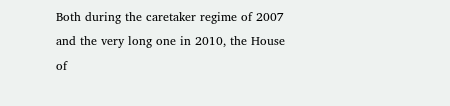Both during the caretaker regime of 2007 and the very long one in 2010, the House of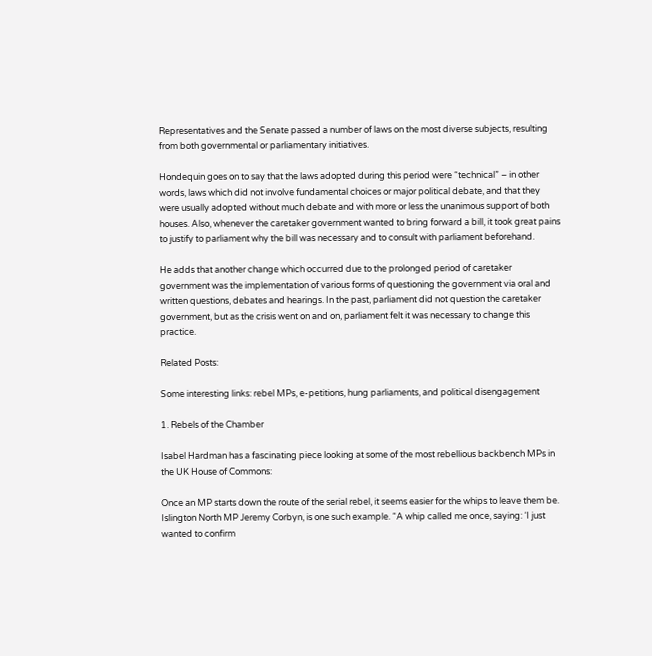Representatives and the Senate passed a number of laws on the most diverse subjects, resulting from both governmental or parliamentary initiatives.

Hondequin goes on to say that the laws adopted during this period were “technical” – in other words, laws which did not involve fundamental choices or major political debate, and that they were usually adopted without much debate and with more or less the unanimous support of both houses. Also, whenever the caretaker government wanted to bring forward a bill, it took great pains to justify to parliament why the bill was necessary and to consult with parliament beforehand.

He adds that another change which occurred due to the prolonged period of caretaker government was the implementation of various forms of questioning the government via oral and written questions, debates and hearings. In the past, parliament did not question the caretaker government, but as the crisis went on and on, parliament felt it was necessary to change this practice.

Related Posts:

Some interesting links: rebel MPs, e-petitions, hung parliaments, and political disengagement

1. Rebels of the Chamber

Isabel Hardman has a fascinating piece looking at some of the most rebellious backbench MPs in the UK House of Commons:

Once an MP starts down the route of the serial rebel, it seems easier for the whips to leave them be. Islington North MP Jeremy Corbyn, is one such example. “A whip called me once, saying: ‘I just wanted to confirm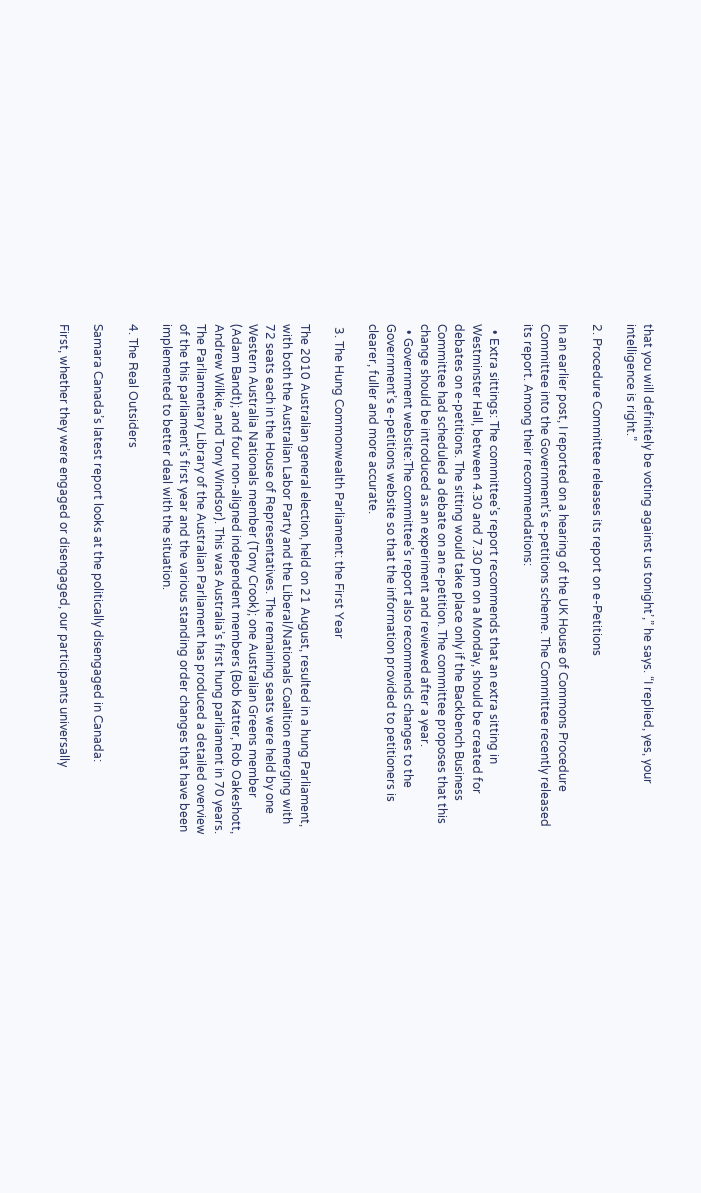that you will definitely be voting against us tonight’,” he says. “I replied, yes, your intelligence is right.”

2. Procedure Committee releases its report on e-Petitions

In an earlier post, I reported on a hearing of the UK House of Commons Procedure Committee into the Government’s e-petitions scheme. The Committee recently released its report. Among their recommendations:

  • Extra sittings: The committee’s report recommends that an extra sitting in Westminster Hall, between 4.30 and 7.30 pm on a Monday, should be created for debates on e-petitions. The sitting would take place only if the Backbench Business Committee had scheduled a debate on an e-petition. The committee proposes that this change should be introduced as an experiment and reviewed after a year.
  • Government website:The committee’s report also recommends changes to the Government’s e-petitions website so that the information provided to petitioners is clearer, fuller and more accurate.

 3. The Hung Commonwealth Parliament: the First Year

The 2010 Australian general election, held on 21 August, resulted in a hung Parliament, with both the Australian Labor Party and the Liberal/Nationals Coalition emerging with 72 seats each in the House of Representatives. The remaining seats were held by one Western Australia Nationals member (Tony Crook); one Australian Greens member (Adam Bandt); and four non-aligned independent members (Bob Katter, Rob Oakeshott, Andrew Wilkie, and Tony Windsor). This was Australia’s first hung parliament in 70 years. The Parliamentary Library of the Australian Parliament has produced a detailed overview of the this parliament’s first year and the various standing order changes that have been implemented to better deal with the situation.

4. The Real Outsiders

Samara Canada’s latest report looks at the politically disengaged in Canada:

First, whether they were engaged or disengaged, our participants universally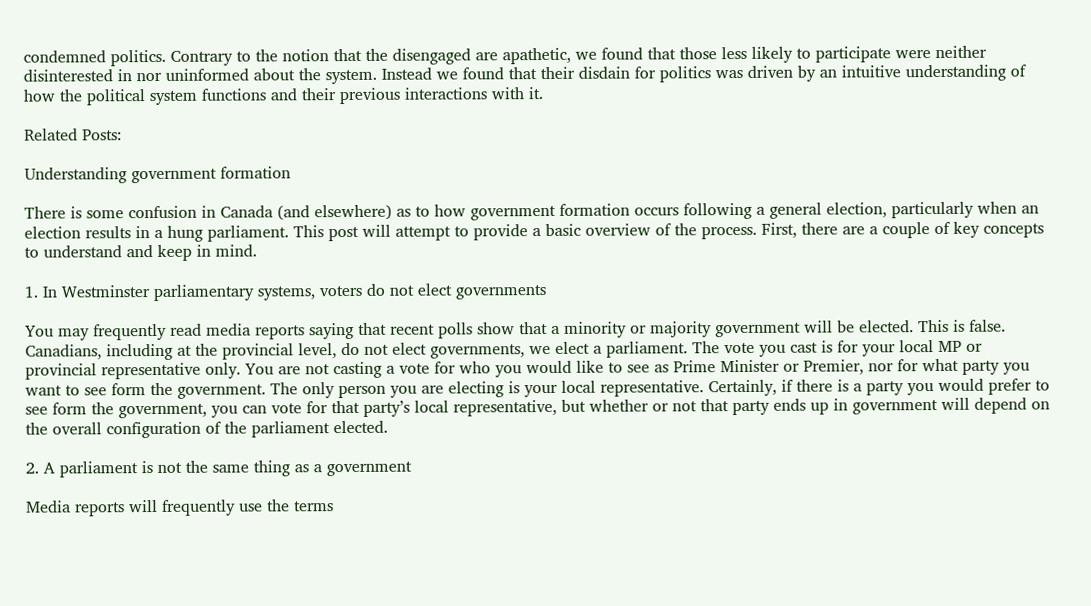condemned politics. Contrary to the notion that the disengaged are apathetic, we found that those less likely to participate were neither disinterested in nor uninformed about the system. Instead we found that their disdain for politics was driven by an intuitive understanding of how the political system functions and their previous interactions with it.

Related Posts:

Understanding government formation

There is some confusion in Canada (and elsewhere) as to how government formation occurs following a general election, particularly when an election results in a hung parliament. This post will attempt to provide a basic overview of the process. First, there are a couple of key concepts to understand and keep in mind.

1. In Westminster parliamentary systems, voters do not elect governments

You may frequently read media reports saying that recent polls show that a minority or majority government will be elected. This is false. Canadians, including at the provincial level, do not elect governments, we elect a parliament. The vote you cast is for your local MP or provincial representative only. You are not casting a vote for who you would like to see as Prime Minister or Premier, nor for what party you want to see form the government. The only person you are electing is your local representative. Certainly, if there is a party you would prefer to see form the government, you can vote for that party’s local representative, but whether or not that party ends up in government will depend on the overall configuration of the parliament elected.

2. A parliament is not the same thing as a government

Media reports will frequently use the terms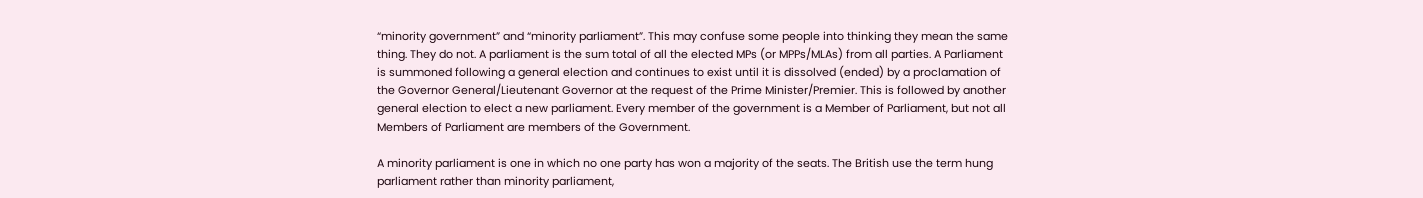“minority government” and “minority parliament”. This may confuse some people into thinking they mean the same thing. They do not. A parliament is the sum total of all the elected MPs (or MPPs/MLAs) from all parties. A Parliament is summoned following a general election and continues to exist until it is dissolved (ended) by a proclamation of the Governor General/Lieutenant Governor at the request of the Prime Minister/Premier. This is followed by another general election to elect a new parliament. Every member of the government is a Member of Parliament, but not all Members of Parliament are members of the Government.

A minority parliament is one in which no one party has won a majority of the seats. The British use the term hung parliament rather than minority parliament,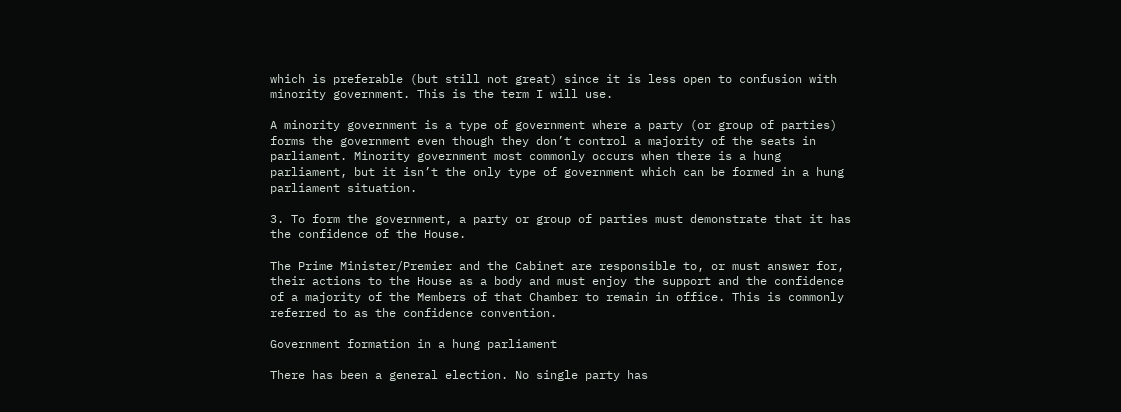which is preferable (but still not great) since it is less open to confusion with minority government. This is the term I will use.

A minority government is a type of government where a party (or group of parties) forms the government even though they don’t control a majority of the seats in parliament. Minority government most commonly occurs when there is a hung parliament, but it isn’t the only type of government which can be formed in a hung parliament situation.

3. To form the government, a party or group of parties must demonstrate that it has the confidence of the House.

The Prime Minister/Premier and the Cabinet are responsible to, or must answer for, their actions to the House as a body and must enjoy the support and the confidence of a majority of the Members of that Chamber to remain in office. This is commonly referred to as the confidence convention.

Government formation in a hung parliament

There has been a general election. No single party has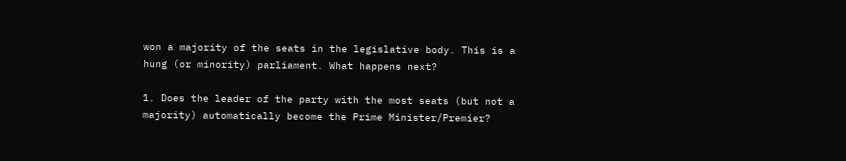won a majority of the seats in the legislative body. This is a hung (or minority) parliament. What happens next?

1. Does the leader of the party with the most seats (but not a majority) automatically become the Prime Minister/Premier?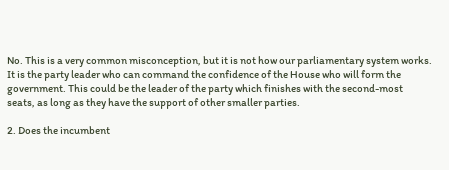No. This is a very common misconception, but it is not how our parliamentary system works. It is the party leader who can command the confidence of the House who will form the government. This could be the leader of the party which finishes with the second-most seats, as long as they have the support of other smaller parties.

2. Does the incumbent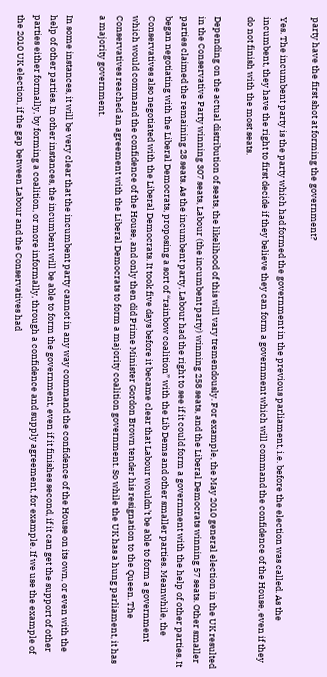party have the first shot at forming the government?

Yes. The incumbent party is the party which had formed the government in the previous parliament, i.e. before the election was called. As the incumbent, they have the right to first decide if they believe they can form a government which will command the confidence of the House, even if they do not finish with the most seats.

Depending on the actual distribution of seats, the likelihood of this will vary tremendously. For example, the May 2010 general election in the UK resulted in the Conservative Party winning 307 seats, Labour (the incumbent party) winning 258 seats, and the Liberal Democrats winning 57 seats. Other smaller parties claimed the remaining 28 seats. As the incumbent party, Labour had the right to see if it could form a government with the help of other parties. It began negotiating with the Liberal Democrats, proposing a sort of “rainbow coalition” with the Lib Dems and other smaller parties. Meanwhile, the Conservatives also negotiated with the Liberal Democrats. It took five days before it became clear that Labour wouldn’t be able to form a government which would command the confidence of the House, and only then did Prime Minister Gordon Brown tender his resignation to the Queen. The Conservatives reached an agreement with the Liberal Democrats to form a majority coalition government. So while the UK has a hung parliament, it has a majority government.

In some instances, it will be very clear that the incumbent party cannot in any way command the confidence of the House on its own, or even with the help of other parties. In other instances, the incumbent will be able to form the government, even if it finishes second, if it can get the support of other parties either formally, by forming a coalition, or more informally, through a confidence and supply agreement, for example. If we use the example of the 2010 UK election, if the gap between Labour and the Conservatives had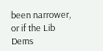been narrower, or if the Lib Dems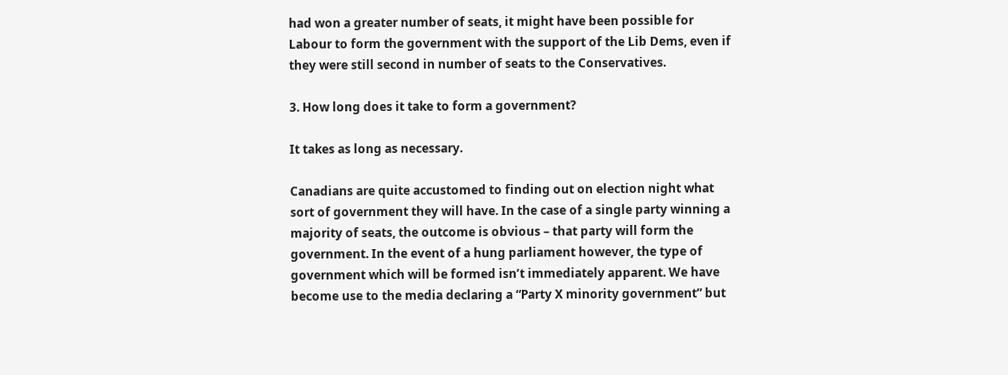had won a greater number of seats, it might have been possible for Labour to form the government with the support of the Lib Dems, even if they were still second in number of seats to the Conservatives.

3. How long does it take to form a government?

It takes as long as necessary.

Canadians are quite accustomed to finding out on election night what sort of government they will have. In the case of a single party winning a majority of seats, the outcome is obvious – that party will form the government. In the event of a hung parliament however, the type of government which will be formed isn’t immediately apparent. We have become use to the media declaring a “Party X minority government” but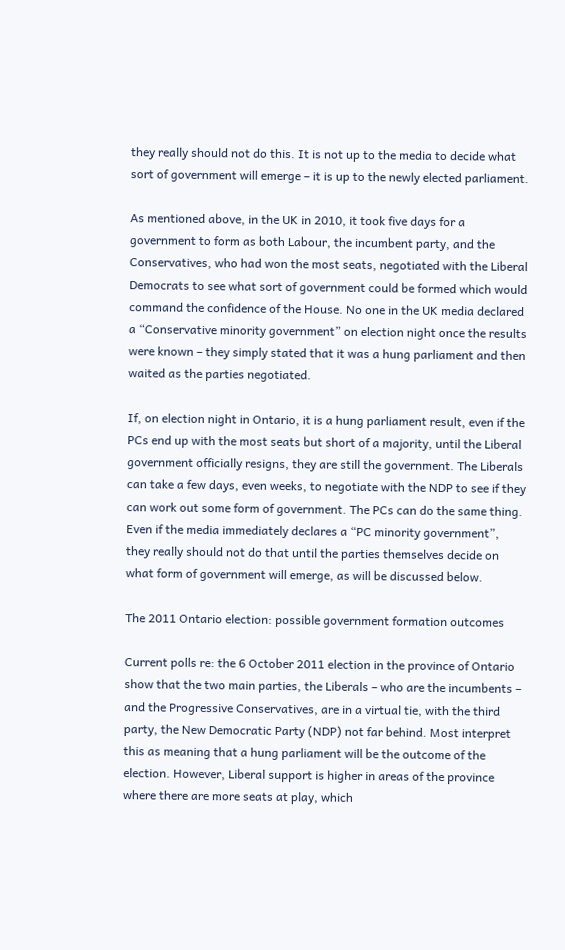they really should not do this. It is not up to the media to decide what sort of government will emerge – it is up to the newly elected parliament.

As mentioned above, in the UK in 2010, it took five days for a government to form as both Labour, the incumbent party, and the Conservatives, who had won the most seats, negotiated with the Liberal Democrats to see what sort of government could be formed which would command the confidence of the House. No one in the UK media declared a “Conservative minority government” on election night once the results were known – they simply stated that it was a hung parliament and then waited as the parties negotiated.

If, on election night in Ontario, it is a hung parliament result, even if the PCs end up with the most seats but short of a majority, until the Liberal government officially resigns, they are still the government. The Liberals can take a few days, even weeks, to negotiate with the NDP to see if they can work out some form of government. The PCs can do the same thing. Even if the media immediately declares a “PC minority government”, they really should not do that until the parties themselves decide on what form of government will emerge, as will be discussed below.

The 2011 Ontario election: possible government formation outcomes

Current polls re: the 6 October 2011 election in the province of Ontario show that the two main parties, the Liberals – who are the incumbents – and the Progressive Conservatives, are in a virtual tie, with the third party, the New Democratic Party (NDP) not far behind. Most interpret this as meaning that a hung parliament will be the outcome of the election. However, Liberal support is higher in areas of the province where there are more seats at play, which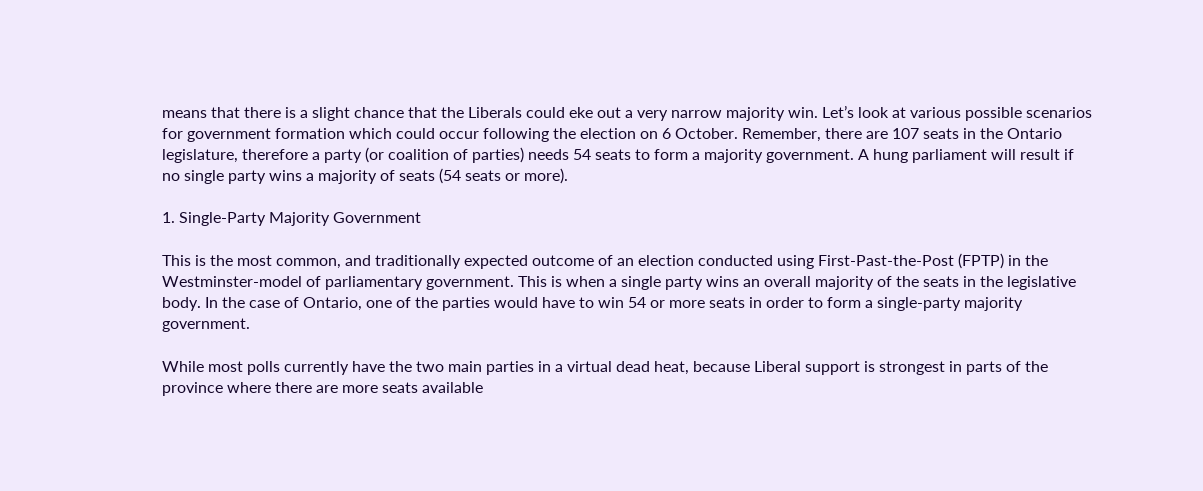means that there is a slight chance that the Liberals could eke out a very narrow majority win. Let’s look at various possible scenarios for government formation which could occur following the election on 6 October. Remember, there are 107 seats in the Ontario legislature, therefore a party (or coalition of parties) needs 54 seats to form a majority government. A hung parliament will result if no single party wins a majority of seats (54 seats or more).

1. Single-Party Majority Government

This is the most common, and traditionally expected outcome of an election conducted using First-Past-the-Post (FPTP) in the Westminster-model of parliamentary government. This is when a single party wins an overall majority of the seats in the legislative body. In the case of Ontario, one of the parties would have to win 54 or more seats in order to form a single-party majority government.

While most polls currently have the two main parties in a virtual dead heat, because Liberal support is strongest in parts of the province where there are more seats available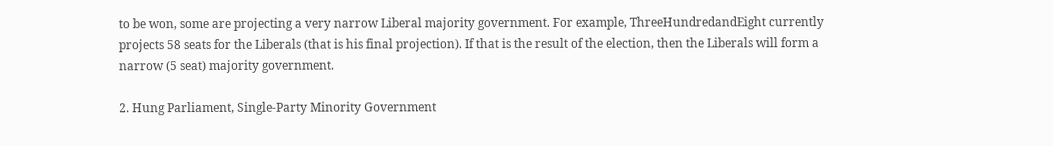to be won, some are projecting a very narrow Liberal majority government. For example, ThreeHundredandEight currently projects 58 seats for the Liberals (that is his final projection). If that is the result of the election, then the Liberals will form a narrow (5 seat) majority government.

2. Hung Parliament, Single-Party Minority Government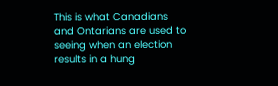This is what Canadians and Ontarians are used to seeing when an election results in a hung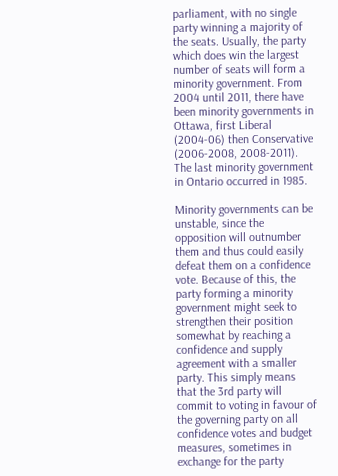parliament, with no single party winning a majority of the seats. Usually, the party which does win the largest number of seats will form a minority government. From 2004 until 2011, there have been minority governments in Ottawa, first Liberal (2004-06) then Conservative (2006-2008, 2008-2011). The last minority government in Ontario occurred in 1985.

Minority governments can be unstable, since the opposition will outnumber them and thus could easily defeat them on a confidence vote. Because of this, the party forming a minority government might seek to strengthen their position somewhat by reaching a confidence and supply agreement with a smaller party. This simply means that the 3rd party will commit to voting in favour of the governing party on all confidence votes and budget measures, sometimes in exchange for the party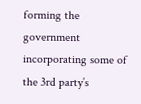forming the government incorporating some of the 3rd party’s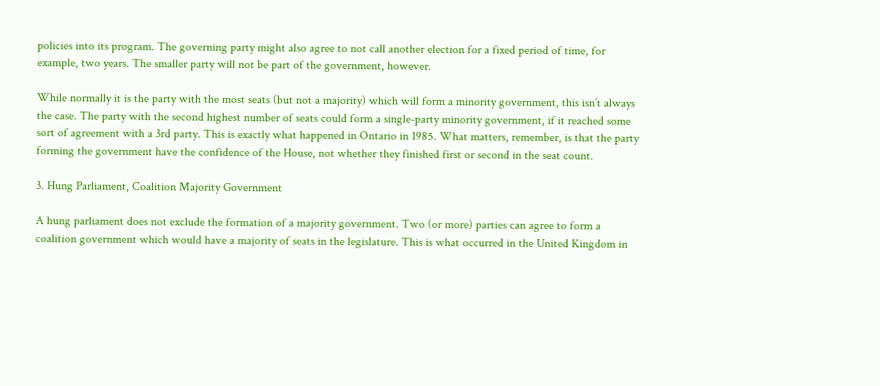policies into its program. The governing party might also agree to not call another election for a fixed period of time, for example, two years. The smaller party will not be part of the government, however.

While normally it is the party with the most seats (but not a majority) which will form a minority government, this isn’t always the case. The party with the second highest number of seats could form a single-party minority government, if it reached some sort of agreement with a 3rd party. This is exactly what happened in Ontario in 1985. What matters, remember, is that the party forming the government have the confidence of the House, not whether they finished first or second in the seat count.

3. Hung Parliament, Coalition Majority Government

A hung parliament does not exclude the formation of a majority government. Two (or more) parties can agree to form a coalition government which would have a majority of seats in the legislature. This is what occurred in the United Kingdom in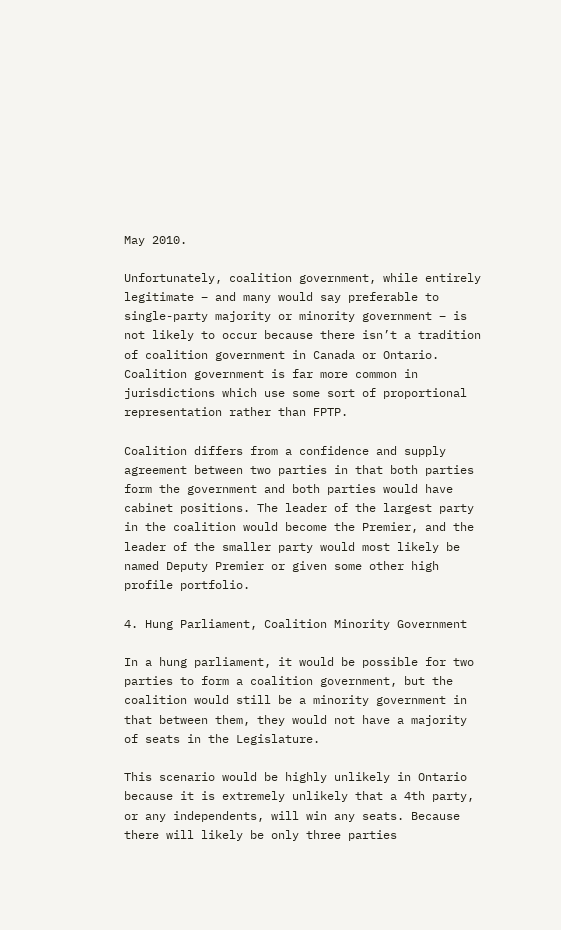May 2010.

Unfortunately, coalition government, while entirely legitimate – and many would say preferable to single-party majority or minority government – is not likely to occur because there isn’t a tradition of coalition government in Canada or Ontario. Coalition government is far more common in jurisdictions which use some sort of proportional representation rather than FPTP.

Coalition differs from a confidence and supply agreement between two parties in that both parties form the government and both parties would have cabinet positions. The leader of the largest party in the coalition would become the Premier, and the leader of the smaller party would most likely be named Deputy Premier or given some other high profile portfolio.

4. Hung Parliament, Coalition Minority Government

In a hung parliament, it would be possible for two parties to form a coalition government, but the coalition would still be a minority government in that between them, they would not have a majority of seats in the Legislature.

This scenario would be highly unlikely in Ontario because it is extremely unlikely that a 4th party, or any independents, will win any seats. Because there will likely be only three parties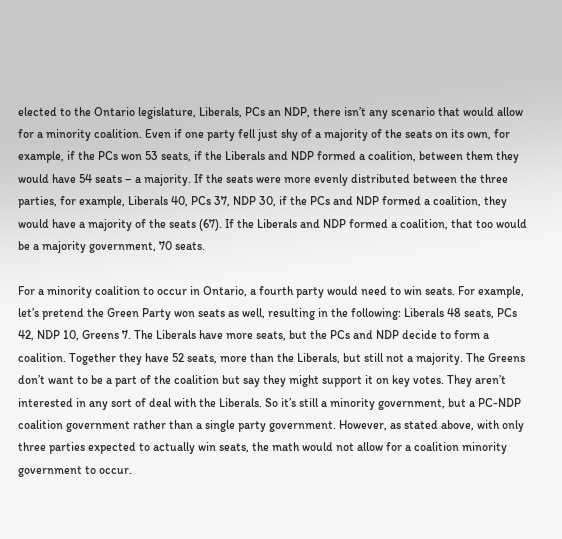elected to the Ontario legislature, Liberals, PCs an NDP, there isn’t any scenario that would allow for a minority coalition. Even if one party fell just shy of a majority of the seats on its own, for example, if the PCs won 53 seats, if the Liberals and NDP formed a coalition, between them they would have 54 seats – a majority. If the seats were more evenly distributed between the three parties, for example, Liberals 40, PCs 37, NDP 30, if the PCs and NDP formed a coalition, they would have a majority of the seats (67). If the Liberals and NDP formed a coalition, that too would be a majority government, 70 seats.

For a minority coalition to occur in Ontario, a fourth party would need to win seats. For example, let’s pretend the Green Party won seats as well, resulting in the following: Liberals 48 seats, PCs 42, NDP 10, Greens 7. The Liberals have more seats, but the PCs and NDP decide to form a coalition. Together they have 52 seats, more than the Liberals, but still not a majority. The Greens don’t want to be a part of the coalition but say they might support it on key votes. They aren’t interested in any sort of deal with the Liberals. So it’s still a minority government, but a PC-NDP coalition government rather than a single party government. However, as stated above, with only three parties expected to actually win seats, the math would not allow for a coalition minority government to occur.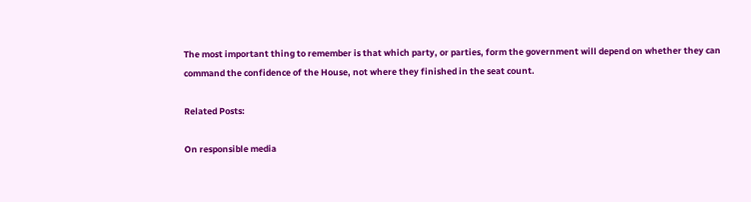The most important thing to remember is that which party, or parties, form the government will depend on whether they can command the confidence of the House, not where they finished in the seat count.

Related Posts:

On responsible media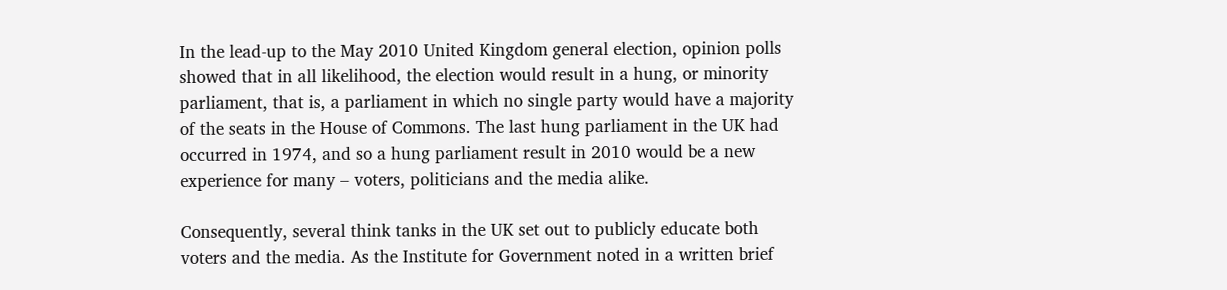In the lead-up to the May 2010 United Kingdom general election, opinion polls showed that in all likelihood, the election would result in a hung, or minority parliament, that is, a parliament in which no single party would have a majority of the seats in the House of Commons. The last hung parliament in the UK had occurred in 1974, and so a hung parliament result in 2010 would be a new experience for many – voters, politicians and the media alike.

Consequently, several think tanks in the UK set out to publicly educate both voters and the media. As the Institute for Government noted in a written brief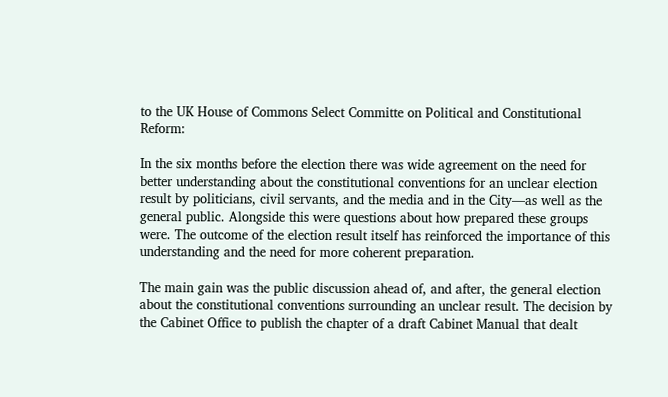to the UK House of Commons Select Committe on Political and Constitutional Reform:

In the six months before the election there was wide agreement on the need for better understanding about the constitutional conventions for an unclear election result by politicians, civil servants, and the media and in the City—as well as the general public. Alongside this were questions about how prepared these groups were. The outcome of the election result itself has reinforced the importance of this understanding and the need for more coherent preparation.

The main gain was the public discussion ahead of, and after, the general election about the constitutional conventions surrounding an unclear result. The decision by the Cabinet Office to publish the chapter of a draft Cabinet Manual that dealt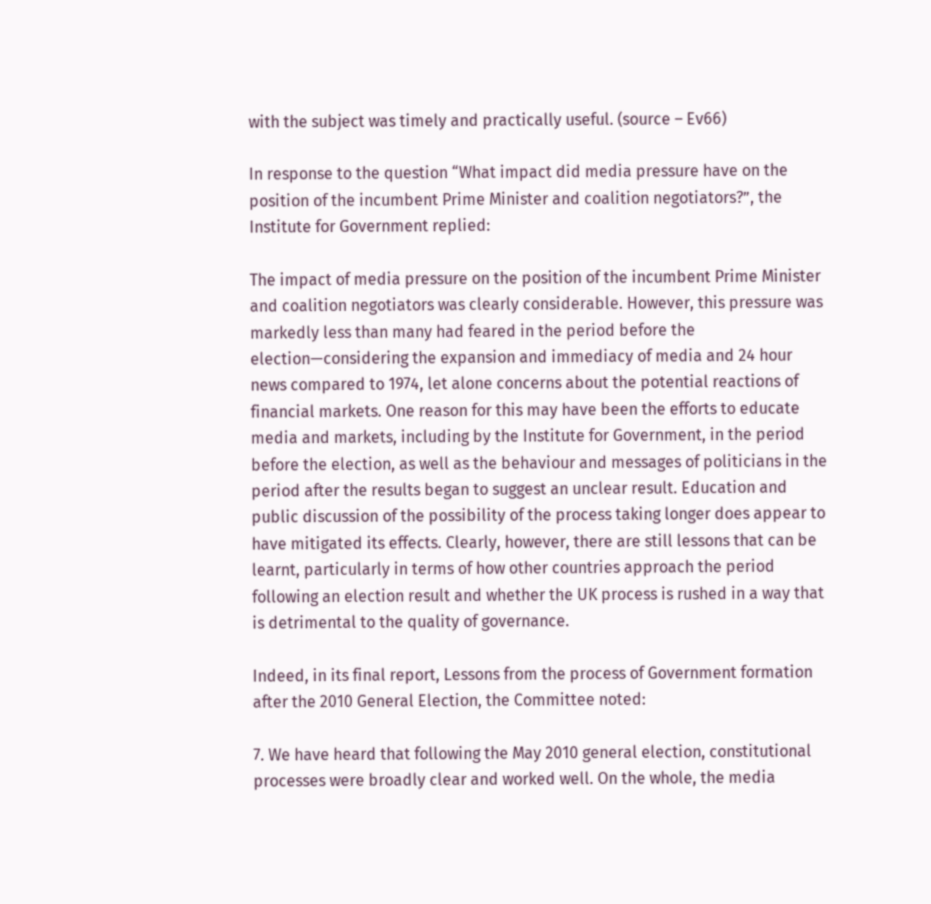with the subject was timely and practically useful. (source – Ev66)

In response to the question “What impact did media pressure have on the position of the incumbent Prime Minister and coalition negotiators?”, the Institute for Government replied:

The impact of media pressure on the position of the incumbent Prime Minister and coalition negotiators was clearly considerable. However, this pressure was markedly less than many had feared in the period before the election—considering the expansion and immediacy of media and 24 hour news compared to 1974, let alone concerns about the potential reactions of financial markets. One reason for this may have been the efforts to educate media and markets, including by the Institute for Government, in the period before the election, as well as the behaviour and messages of politicians in the period after the results began to suggest an unclear result. Education and public discussion of the possibility of the process taking longer does appear to have mitigated its effects. Clearly, however, there are still lessons that can be learnt, particularly in terms of how other countries approach the period following an election result and whether the UK process is rushed in a way that is detrimental to the quality of governance.

Indeed, in its final report, Lessons from the process of Government formation after the 2010 General Election, the Committee noted:

7. We have heard that following the May 2010 general election, constitutional processes were broadly clear and worked well. On the whole, the media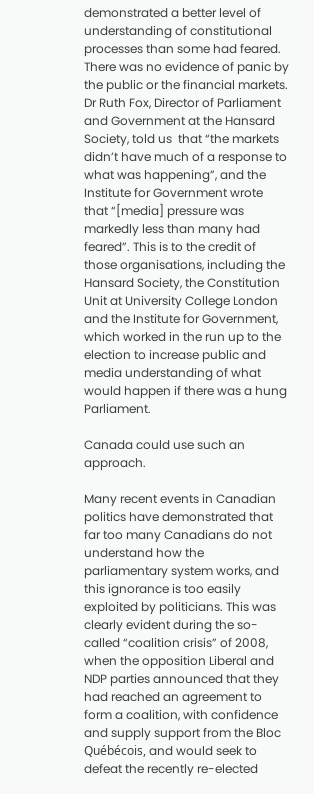demonstrated a better level of understanding of constitutional processes than some had feared. There was no evidence of panic by the public or the financial markets. Dr Ruth Fox, Director of Parliament and Government at the Hansard Society, told us  that “the markets didn’t have much of a response to what was happening”, and the Institute for Government wrote that “[media] pressure was markedly less than many had feared”. This is to the credit of those organisations, including the Hansard Society, the Constitution Unit at University College London and the Institute for Government, which worked in the run up to the election to increase public and media understanding of what would happen if there was a hung Parliament.

Canada could use such an approach.

Many recent events in Canadian politics have demonstrated that far too many Canadians do not understand how the parliamentary system works, and this ignorance is too easily exploited by politicians. This was clearly evident during the so-called “coalition crisis” of 2008, when the opposition Liberal and NDP parties announced that they had reached an agreement to form a coalition, with confidence and supply support from the Bloc Québécois, and would seek to defeat the recently re-elected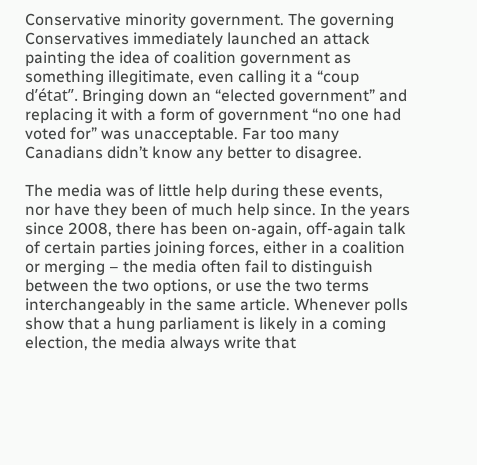Conservative minority government. The governing Conservatives immediately launched an attack painting the idea of coalition government as something illegitimate, even calling it a “coup d’état”. Bringing down an “elected government” and replacing it with a form of government “no one had voted for” was unacceptable. Far too many Canadians didn’t know any better to disagree.

The media was of little help during these events, nor have they been of much help since. In the years since 2008, there has been on-again, off-again talk of certain parties joining forces, either in a coalition or merging – the media often fail to distinguish between the two options, or use the two terms interchangeably in the same article. Whenever polls show that a hung parliament is likely in a coming election, the media always write that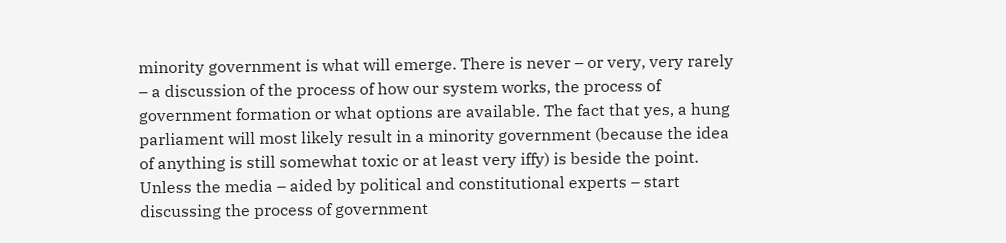minority government is what will emerge. There is never – or very, very rarely – a discussion of the process of how our system works, the process of government formation or what options are available. The fact that yes, a hung parliament will most likely result in a minority government (because the idea of anything is still somewhat toxic or at least very iffy) is beside the point. Unless the media – aided by political and constitutional experts – start discussing the process of government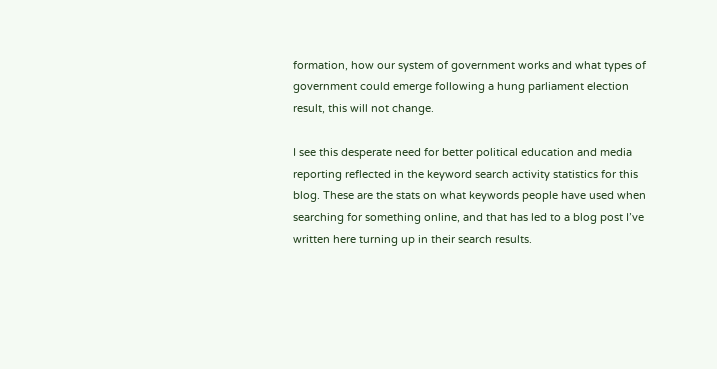formation, how our system of government works and what types of government could emerge following a hung parliament election result, this will not change.

I see this desperate need for better political education and media reporting reflected in the keyword search activity statistics for this blog. These are the stats on what keywords people have used when searching for something online, and that has led to a blog post I’ve written here turning up in their search results.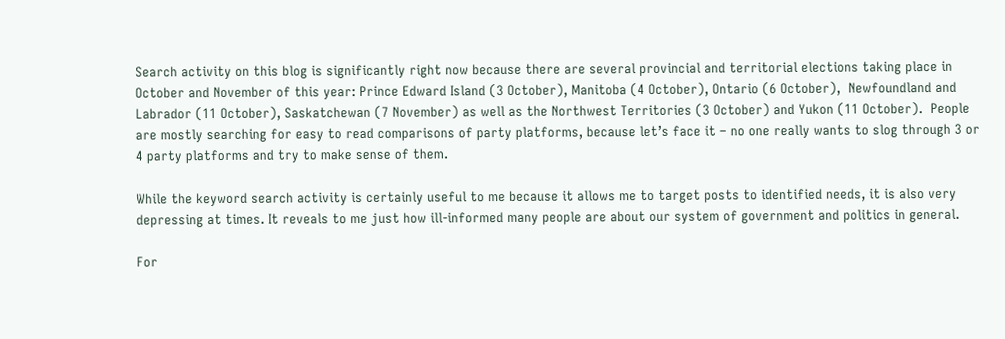Search activity on this blog is significantly right now because there are several provincial and territorial elections taking place in October and November of this year: Prince Edward Island (3 October), Manitoba (4 October), Ontario (6 October),  Newfoundland and Labrador (11 October), Saskatchewan (7 November) as well as the Northwest Territories (3 October) and Yukon (11 October).  People are mostly searching for easy to read comparisons of party platforms, because let’s face it – no one really wants to slog through 3 or 4 party platforms and try to make sense of them.

While the keyword search activity is certainly useful to me because it allows me to target posts to identified needs, it is also very depressing at times. It reveals to me just how ill-informed many people are about our system of government and politics in general.

For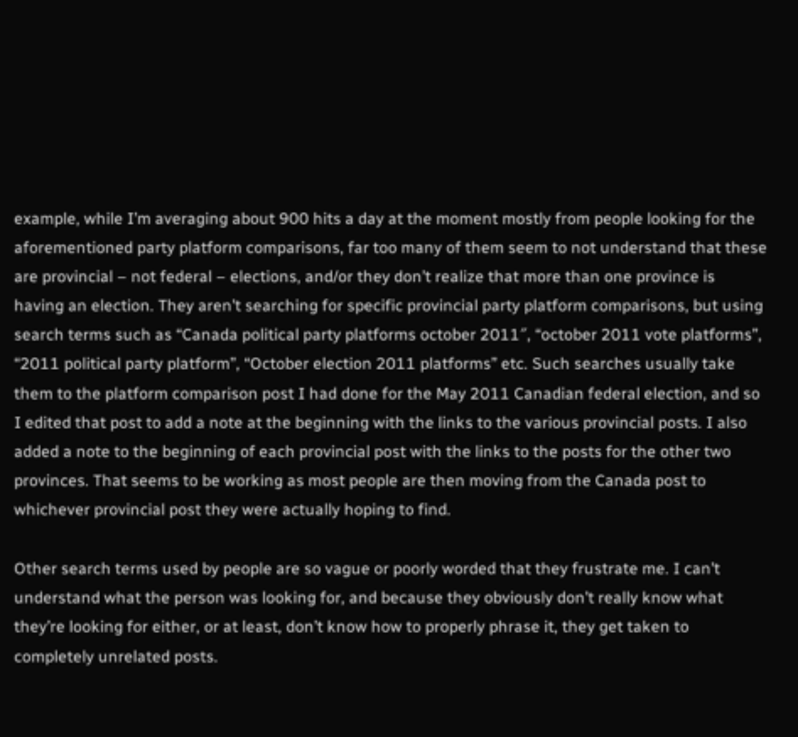example, while I’m averaging about 900 hits a day at the moment mostly from people looking for the aforementioned party platform comparisons, far too many of them seem to not understand that these are provincial – not federal – elections, and/or they don’t realize that more than one province is having an election. They aren’t searching for specific provincial party platform comparisons, but using search terms such as “Canada political party platforms october 2011″, “october 2011 vote platforms”, “2011 political party platform”, “October election 2011 platforms” etc. Such searches usually take them to the platform comparison post I had done for the May 2011 Canadian federal election, and so I edited that post to add a note at the beginning with the links to the various provincial posts. I also added a note to the beginning of each provincial post with the links to the posts for the other two provinces. That seems to be working as most people are then moving from the Canada post to whichever provincial post they were actually hoping to find.

Other search terms used by people are so vague or poorly worded that they frustrate me. I can’t understand what the person was looking for, and because they obviously don’t really know what they’re looking for either, or at least, don’t know how to properly phrase it, they get taken to completely unrelated posts.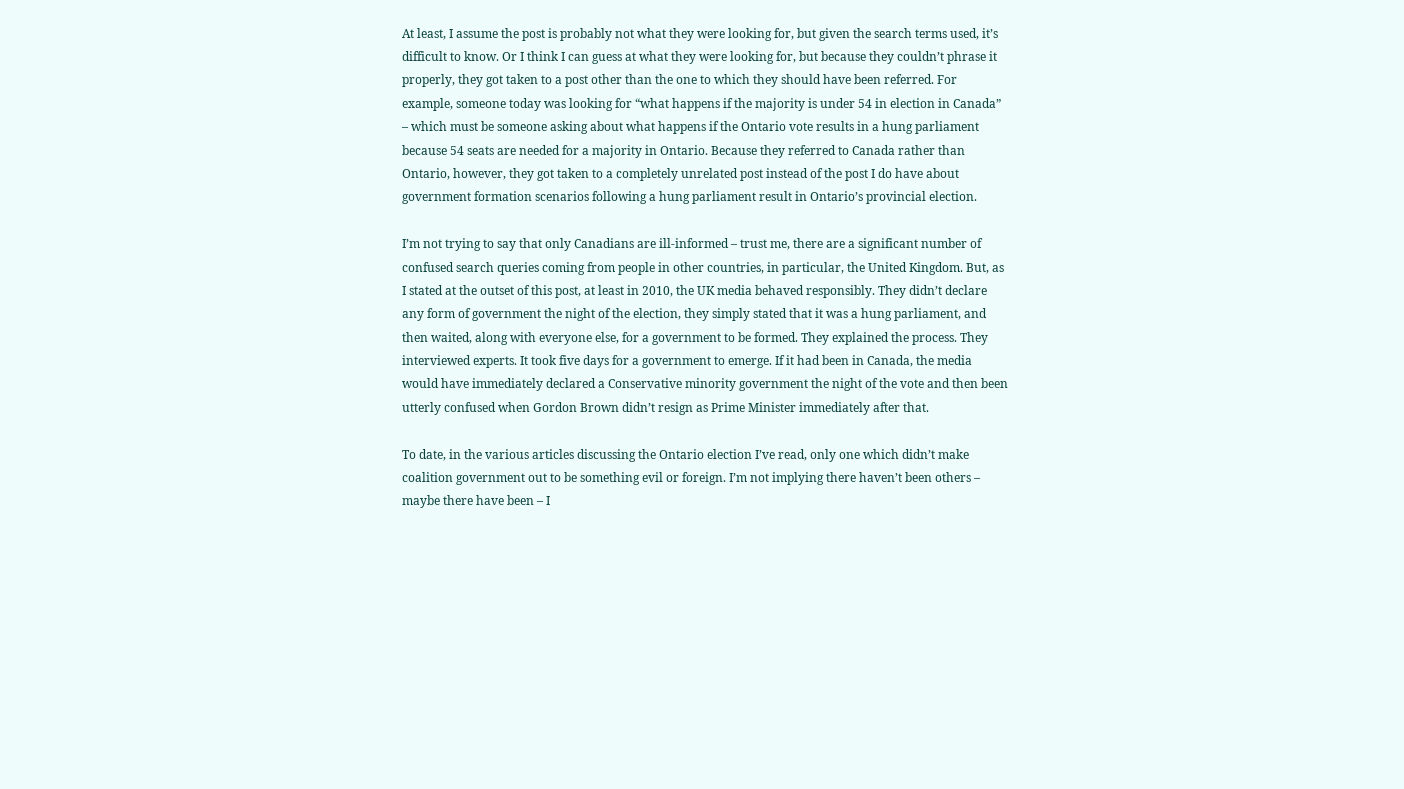At least, I assume the post is probably not what they were looking for, but given the search terms used, it’s difficult to know. Or I think I can guess at what they were looking for, but because they couldn’t phrase it properly, they got taken to a post other than the one to which they should have been referred. For example, someone today was looking for “what happens if the majority is under 54 in election in Canada” – which must be someone asking about what happens if the Ontario vote results in a hung parliament  because 54 seats are needed for a majority in Ontario. Because they referred to Canada rather than Ontario, however, they got taken to a completely unrelated post instead of the post I do have about government formation scenarios following a hung parliament result in Ontario’s provincial election.

I’m not trying to say that only Canadians are ill-informed – trust me, there are a significant number of confused search queries coming from people in other countries, in particular, the United Kingdom. But, as I stated at the outset of this post, at least in 2010, the UK media behaved responsibly. They didn’t declare any form of government the night of the election, they simply stated that it was a hung parliament, and then waited, along with everyone else, for a government to be formed. They explained the process. They interviewed experts. It took five days for a government to emerge. If it had been in Canada, the media would have immediately declared a Conservative minority government the night of the vote and then been utterly confused when Gordon Brown didn’t resign as Prime Minister immediately after that.

To date, in the various articles discussing the Ontario election I’ve read, only one which didn’t make coalition government out to be something evil or foreign. I’m not implying there haven’t been others – maybe there have been – I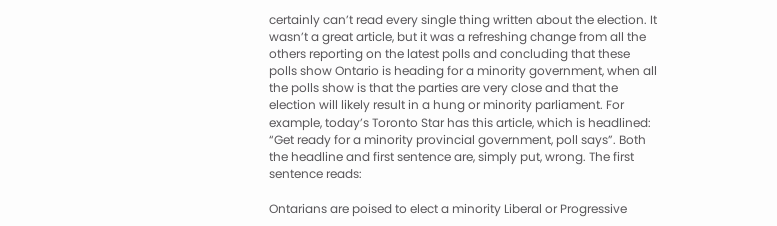certainly can’t read every single thing written about the election. It wasn’t a great article, but it was a refreshing change from all the others reporting on the latest polls and concluding that these polls show Ontario is heading for a minority government, when all the polls show is that the parties are very close and that the election will likely result in a hung or minority parliament. For example, today’s Toronto Star has this article, which is headlined: “Get ready for a minority provincial government, poll says”. Both the headline and first sentence are, simply put, wrong. The first sentence reads:

Ontarians are poised to elect a minority Liberal or Progressive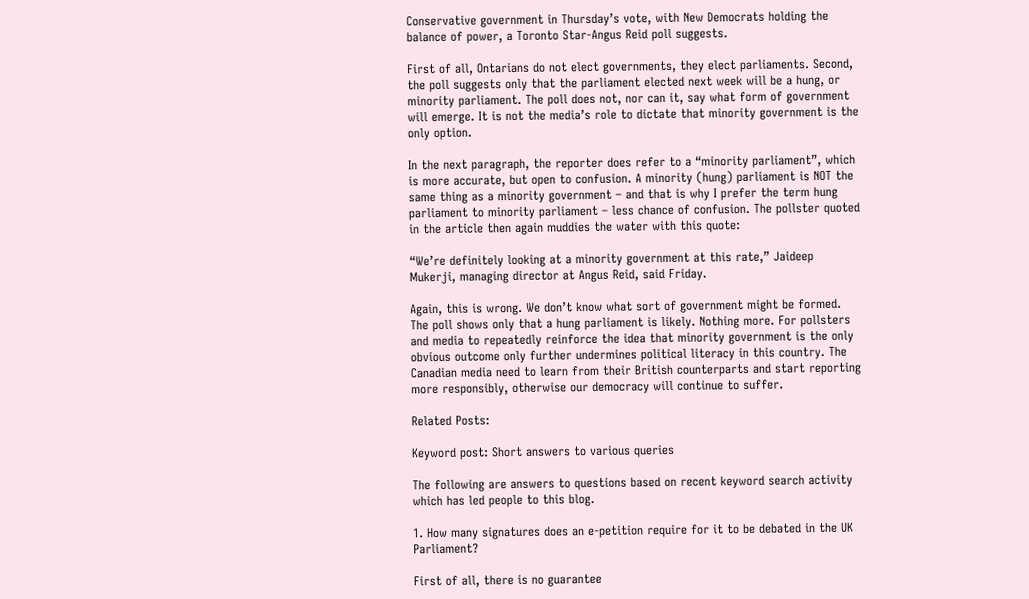Conservative government in Thursday’s vote, with New Democrats holding the balance of power, a Toronto Star-Angus Reid poll suggests.

First of all, Ontarians do not elect governments, they elect parliaments. Second, the poll suggests only that the parliament elected next week will be a hung, or minority parliament. The poll does not, nor can it, say what form of government will emerge. It is not the media’s role to dictate that minority government is the only option.

In the next paragraph, the reporter does refer to a “minority parliament”, which is more accurate, but open to confusion. A minority (hung) parliament is NOT the same thing as a minority government – and that is why I prefer the term hung parliament to minority parliament – less chance of confusion. The pollster quoted in the article then again muddies the water with this quote:

“We’re definitely looking at a minority government at this rate,” Jaideep Mukerji, managing director at Angus Reid, said Friday.

Again, this is wrong. We don’t know what sort of government might be formed. The poll shows only that a hung parliament is likely. Nothing more. For pollsters and media to repeatedly reinforce the idea that minority government is the only obvious outcome only further undermines political literacy in this country. The Canadian media need to learn from their British counterparts and start reporting more responsibly, otherwise our democracy will continue to suffer.

Related Posts:

Keyword post: Short answers to various queries

The following are answers to questions based on recent keyword search activity which has led people to this blog.

1. How many signatures does an e-petition require for it to be debated in the UK Parliament?

First of all, there is no guarantee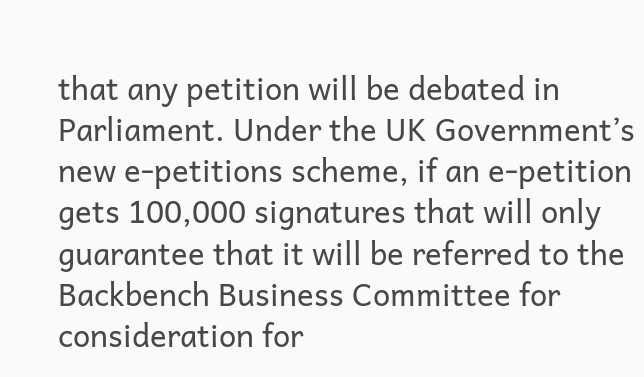that any petition will be debated in Parliament. Under the UK Government’s new e-petitions scheme, if an e-petition gets 100,000 signatures that will only guarantee that it will be referred to the Backbench Business Committee for consideration for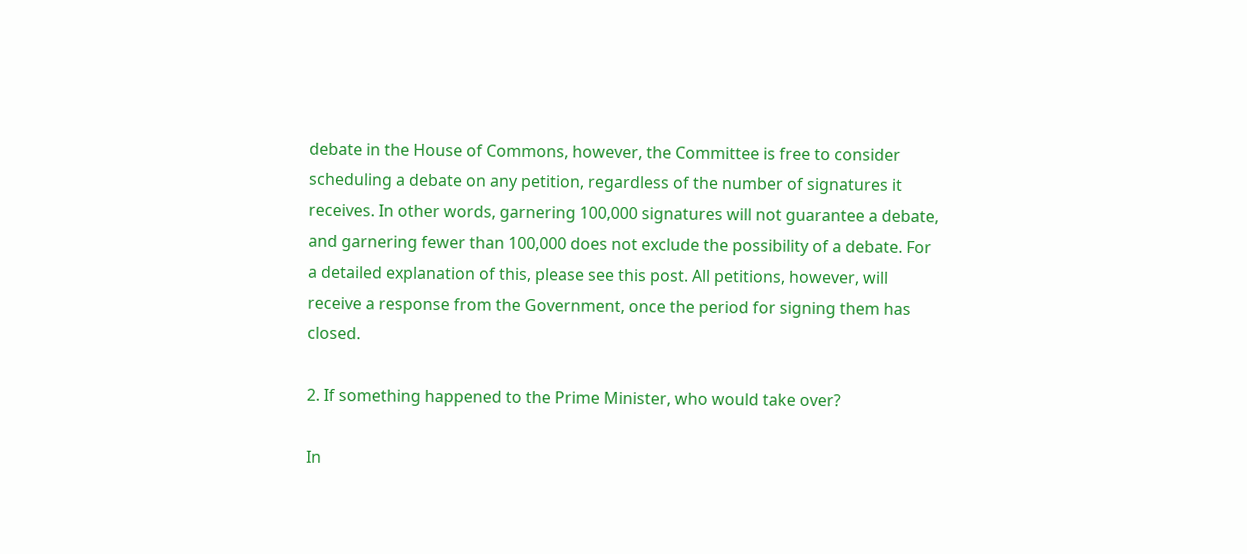debate in the House of Commons, however, the Committee is free to consider scheduling a debate on any petition, regardless of the number of signatures it receives. In other words, garnering 100,000 signatures will not guarantee a debate, and garnering fewer than 100,000 does not exclude the possibility of a debate. For a detailed explanation of this, please see this post. All petitions, however, will receive a response from the Government, once the period for signing them has closed.

2. If something happened to the Prime Minister, who would take over?

In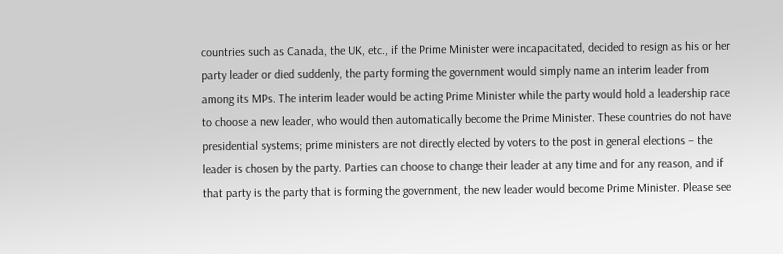countries such as Canada, the UK, etc., if the Prime Minister were incapacitated, decided to resign as his or her party leader or died suddenly, the party forming the government would simply name an interim leader from among its MPs. The interim leader would be acting Prime Minister while the party would hold a leadership race to choose a new leader, who would then automatically become the Prime Minister. These countries do not have presidential systems; prime ministers are not directly elected by voters to the post in general elections – the leader is chosen by the party. Parties can choose to change their leader at any time and for any reason, and if that party is the party that is forming the government, the new leader would become Prime Minister. Please see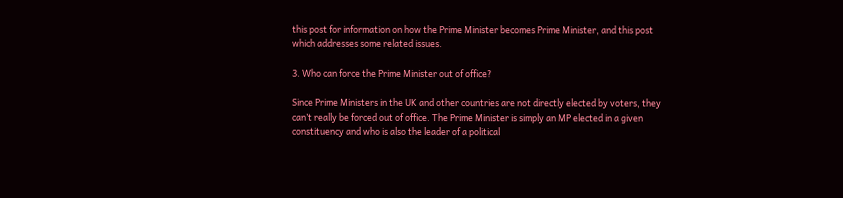this post for information on how the Prime Minister becomes Prime Minister, and this post which addresses some related issues.

3. Who can force the Prime Minister out of office?

Since Prime Ministers in the UK and other countries are not directly elected by voters, they can’t really be forced out of office. The Prime Minister is simply an MP elected in a given constituency and who is also the leader of a political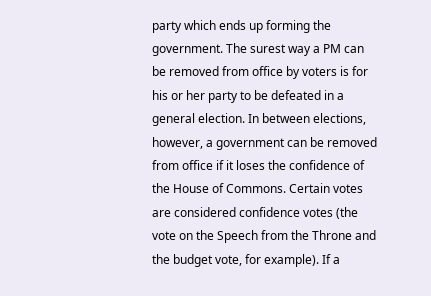party which ends up forming the government. The surest way a PM can be removed from office by voters is for his or her party to be defeated in a general election. In between elections, however, a government can be removed from office if it loses the confidence of the House of Commons. Certain votes are considered confidence votes (the vote on the Speech from the Throne and the budget vote, for example). If a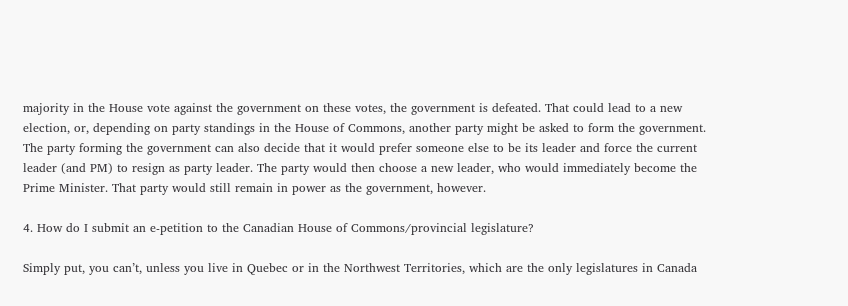majority in the House vote against the government on these votes, the government is defeated. That could lead to a new election, or, depending on party standings in the House of Commons, another party might be asked to form the government. The party forming the government can also decide that it would prefer someone else to be its leader and force the current leader (and PM) to resign as party leader. The party would then choose a new leader, who would immediately become the Prime Minister. That party would still remain in power as the government, however.

4. How do I submit an e-petition to the Canadian House of Commons/provincial legislature?

Simply put, you can’t, unless you live in Quebec or in the Northwest Territories, which are the only legislatures in Canada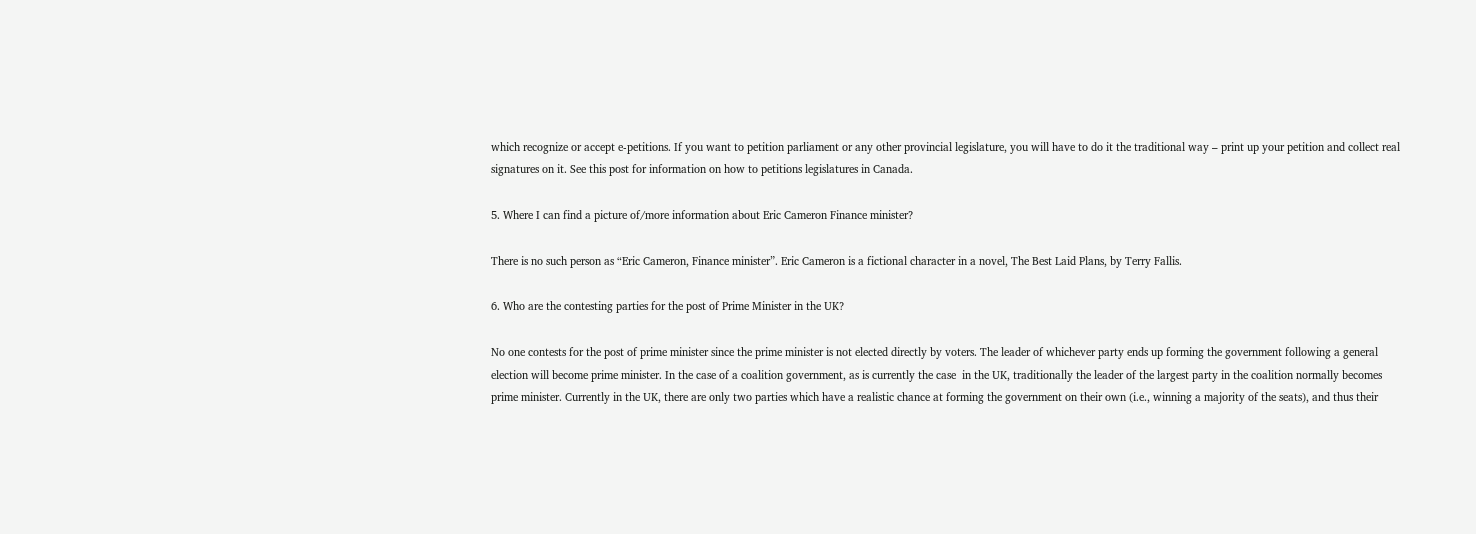which recognize or accept e-petitions. If you want to petition parliament or any other provincial legislature, you will have to do it the traditional way – print up your petition and collect real signatures on it. See this post for information on how to petitions legislatures in Canada.

5. Where I can find a picture of/more information about Eric Cameron Finance minister?

There is no such person as “Eric Cameron, Finance minister”. Eric Cameron is a fictional character in a novel, The Best Laid Plans, by Terry Fallis.

6. Who are the contesting parties for the post of Prime Minister in the UK?

No one contests for the post of prime minister since the prime minister is not elected directly by voters. The leader of whichever party ends up forming the government following a general election will become prime minister. In the case of a coalition government, as is currently the case  in the UK, traditionally the leader of the largest party in the coalition normally becomes prime minister. Currently in the UK, there are only two parties which have a realistic chance at forming the government on their own (i.e., winning a majority of the seats), and thus their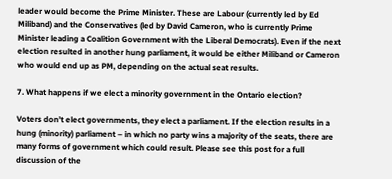leader would become the Prime Minister. These are Labour (currently led by Ed Miliband) and the Conservatives (led by David Cameron, who is currently Prime Minister leading a Coalition Government with the Liberal Democrats). Even if the next election resulted in another hung parliament, it would be either Miliband or Cameron who would end up as PM, depending on the actual seat results.

7. What happens if we elect a minority government in the Ontario election?

Voters don’t elect governments, they elect a parliament. If the election results in a hung (minority) parliament – in which no party wins a majority of the seats, there are many forms of government which could result. Please see this post for a full discussion of the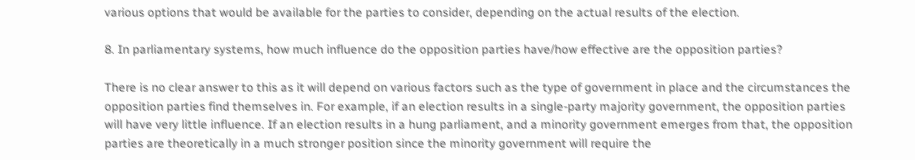various options that would be available for the parties to consider, depending on the actual results of the election.

8. In parliamentary systems, how much influence do the opposition parties have/how effective are the opposition parties?

There is no clear answer to this as it will depend on various factors such as the type of government in place and the circumstances the opposition parties find themselves in. For example, if an election results in a single-party majority government, the opposition parties will have very little influence. If an election results in a hung parliament, and a minority government emerges from that, the opposition parties are theoretically in a much stronger position since the minority government will require the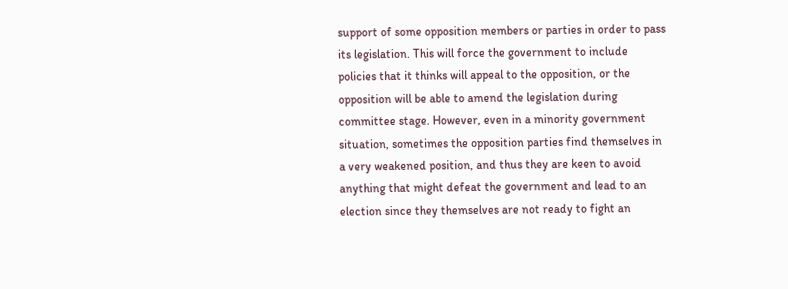support of some opposition members or parties in order to pass its legislation. This will force the government to include policies that it thinks will appeal to the opposition, or the opposition will be able to amend the legislation during committee stage. However, even in a minority government situation, sometimes the opposition parties find themselves in a very weakened position, and thus they are keen to avoid anything that might defeat the government and lead to an election since they themselves are not ready to fight an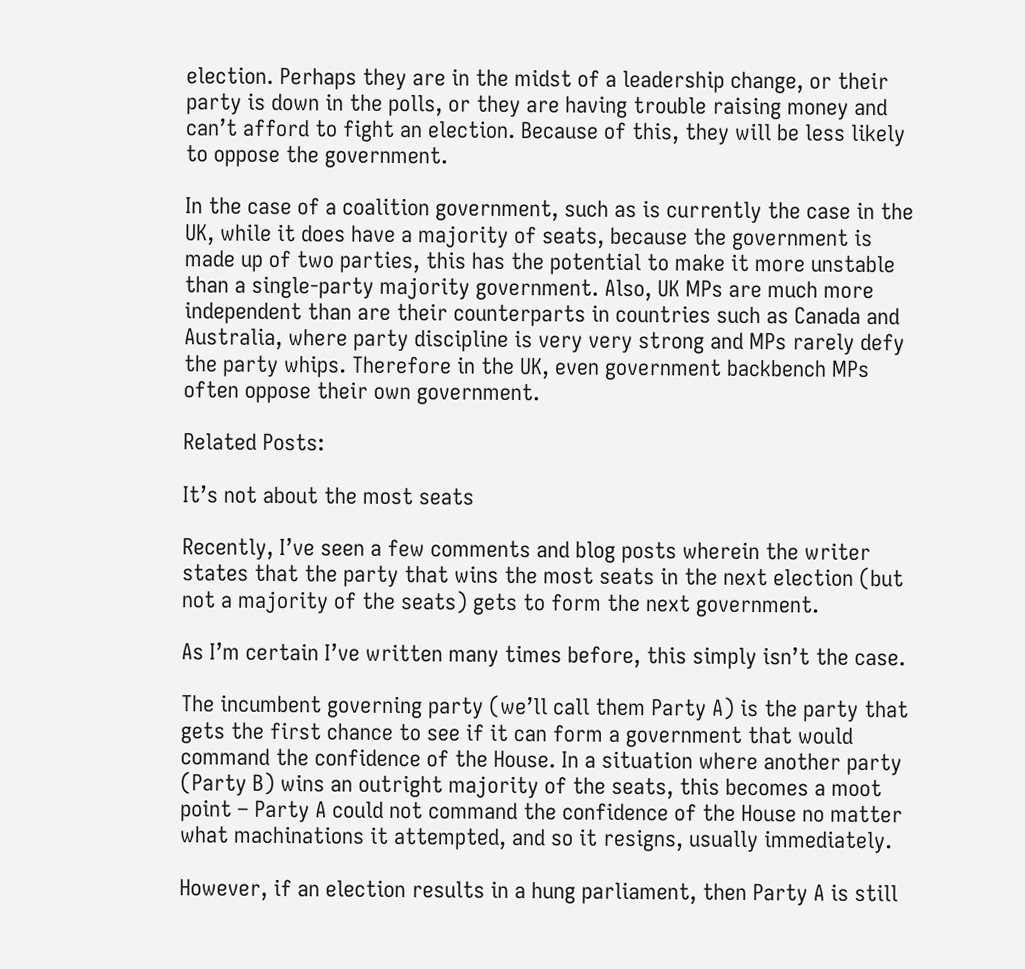election. Perhaps they are in the midst of a leadership change, or their party is down in the polls, or they are having trouble raising money and can’t afford to fight an election. Because of this, they will be less likely to oppose the government.

In the case of a coalition government, such as is currently the case in the UK, while it does have a majority of seats, because the government is made up of two parties, this has the potential to make it more unstable than a single-party majority government. Also, UK MPs are much more independent than are their counterparts in countries such as Canada and Australia, where party discipline is very very strong and MPs rarely defy the party whips. Therefore in the UK, even government backbench MPs often oppose their own government.

Related Posts:

It’s not about the most seats

Recently, I’ve seen a few comments and blog posts wherein the writer states that the party that wins the most seats in the next election (but not a majority of the seats) gets to form the next government.

As I’m certain I’ve written many times before, this simply isn’t the case.

The incumbent governing party (we’ll call them Party A) is the party that gets the first chance to see if it can form a government that would command the confidence of the House. In a situation where another party (Party B) wins an outright majority of the seats, this becomes a moot point – Party A could not command the confidence of the House no matter what machinations it attempted, and so it resigns, usually immediately.

However, if an election results in a hung parliament, then Party A is still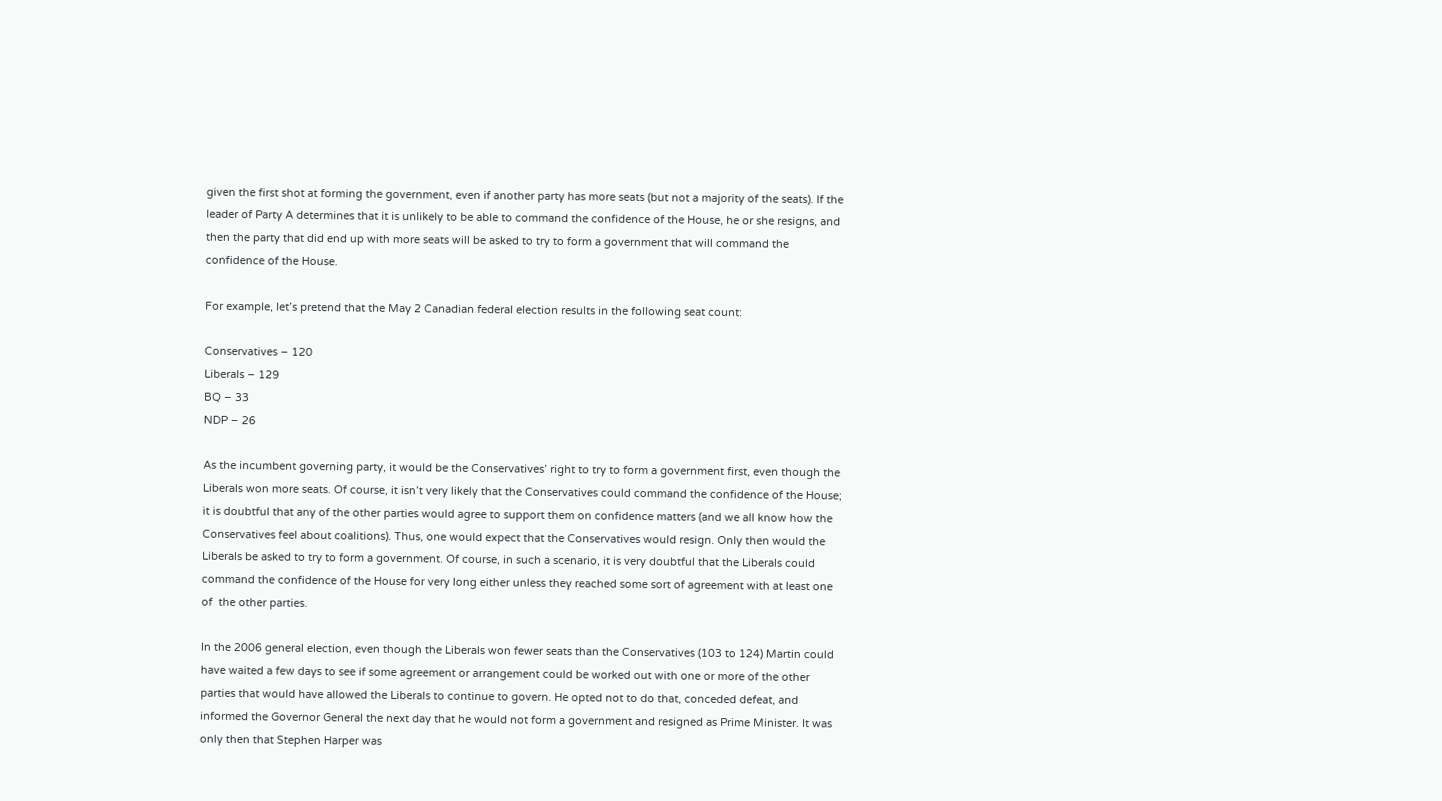given the first shot at forming the government, even if another party has more seats (but not a majority of the seats). If the leader of Party A determines that it is unlikely to be able to command the confidence of the House, he or she resigns, and then the party that did end up with more seats will be asked to try to form a government that will command the confidence of the House.

For example, let’s pretend that the May 2 Canadian federal election results in the following seat count:

Conservatives – 120
Liberals – 129
BQ – 33
NDP – 26

As the incumbent governing party, it would be the Conservatives’ right to try to form a government first, even though the Liberals won more seats. Of course, it isn’t very likely that the Conservatives could command the confidence of the House; it is doubtful that any of the other parties would agree to support them on confidence matters (and we all know how the Conservatives feel about coalitions). Thus, one would expect that the Conservatives would resign. Only then would the Liberals be asked to try to form a government. Of course, in such a scenario, it is very doubtful that the Liberals could command the confidence of the House for very long either unless they reached some sort of agreement with at least one of  the other parties.

In the 2006 general election, even though the Liberals won fewer seats than the Conservatives (103 to 124) Martin could have waited a few days to see if some agreement or arrangement could be worked out with one or more of the other parties that would have allowed the Liberals to continue to govern. He opted not to do that, conceded defeat, and informed the Governor General the next day that he would not form a government and resigned as Prime Minister. It was only then that Stephen Harper was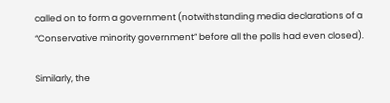called on to form a government (notwithstanding media declarations of a “Conservative minority government” before all the polls had even closed).

Similarly, the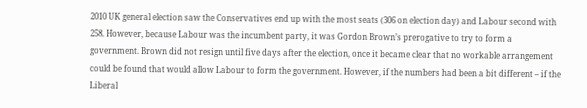2010 UK general election saw the Conservatives end up with the most seats (306 on election day) and Labour second with 258. However, because Labour was the incumbent party, it was Gordon Brown’s prerogative to try to form a government. Brown did not resign until five days after the election, once it became clear that no workable arrangement could be found that would allow Labour to form the government. However, if the numbers had been a bit different – if the Liberal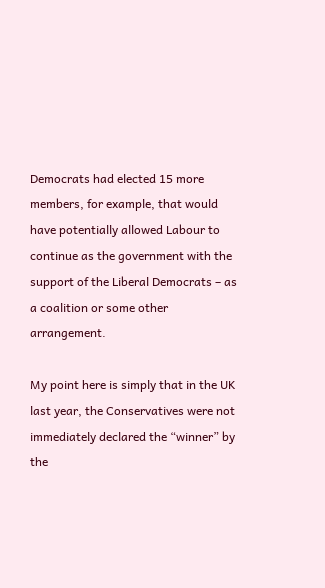Democrats had elected 15 more members, for example, that would have potentially allowed Labour to continue as the government with the support of the Liberal Democrats – as a coalition or some other arrangement.

My point here is simply that in the UK last year, the Conservatives were not immediately declared the “winner” by the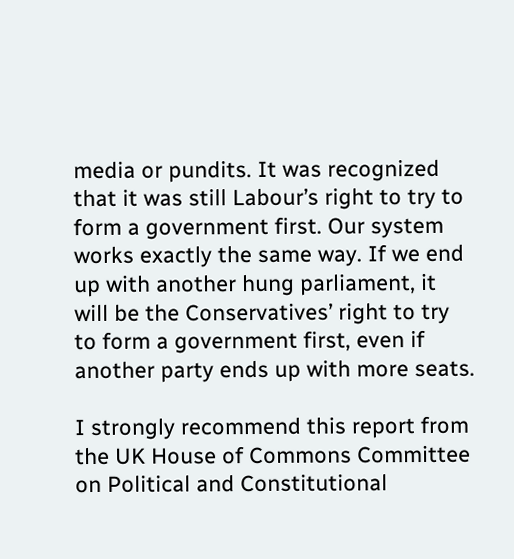media or pundits. It was recognized that it was still Labour’s right to try to form a government first. Our system works exactly the same way. If we end up with another hung parliament, it will be the Conservatives’ right to try to form a government first, even if another party ends up with more seats.

I strongly recommend this report from the UK House of Commons Committee on Political and Constitutional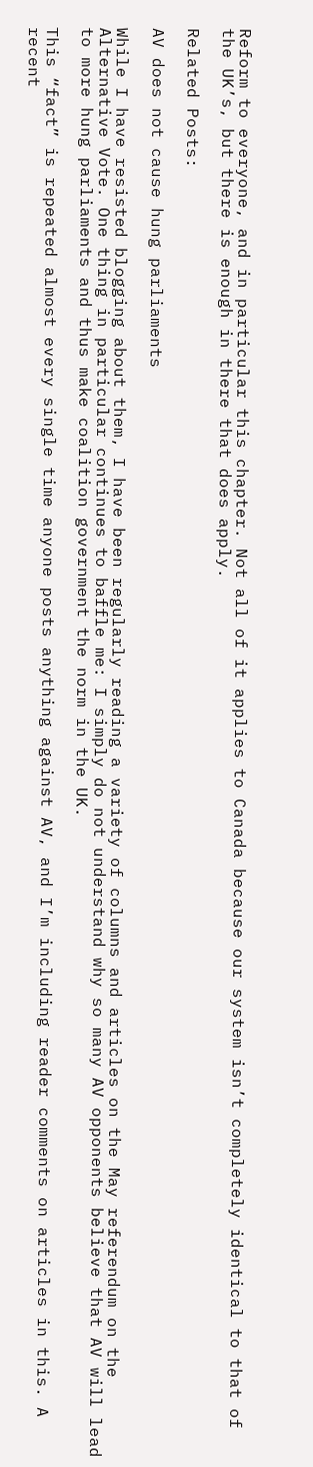Reform to everyone, and in particular this chapter. Not all of it applies to Canada because our system isn’t completely identical to that of the UK’s, but there is enough in there that does apply.

Related Posts:

AV does not cause hung parliaments

While I have resisted blogging about them, I have been regularly reading a variety of columns and articles on the May referendum on the Alternative Vote. One thing in particular continues to baffle me: I simply do not understand why so many AV opponents believe that AV will lead to more hung parliaments and thus make coalition government the norm in the UK.

This “fact” is repeated almost every single time anyone posts anything against AV, and I’m including reader comments on articles in this. A recent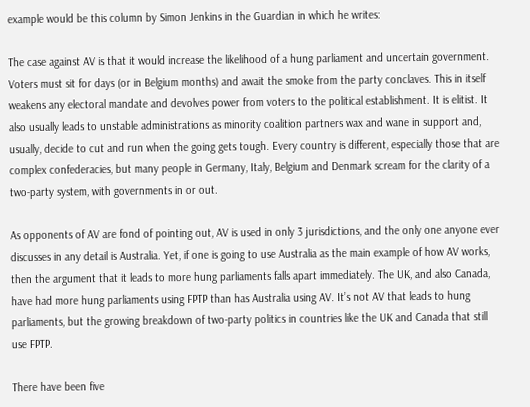example would be this column by Simon Jenkins in the Guardian in which he writes:

The case against AV is that it would increase the likelihood of a hung parliament and uncertain government. Voters must sit for days (or in Belgium months) and await the smoke from the party conclaves. This in itself weakens any electoral mandate and devolves power from voters to the political establishment. It is elitist. It also usually leads to unstable administrations as minority coalition partners wax and wane in support and, usually, decide to cut and run when the going gets tough. Every country is different, especially those that are complex confederacies, but many people in Germany, Italy, Belgium and Denmark scream for the clarity of a two-party system, with governments in or out.

As opponents of AV are fond of pointing out, AV is used in only 3 jurisdictions, and the only one anyone ever discusses in any detail is Australia. Yet, if one is going to use Australia as the main example of how AV works, then the argument that it leads to more hung parliaments falls apart immediately. The UK, and also Canada, have had more hung parliaments using FPTP than has Australia using AV. It’s not AV that leads to hung parliaments, but the growing breakdown of two-party politics in countries like the UK and Canada that still use FPTP.

There have been five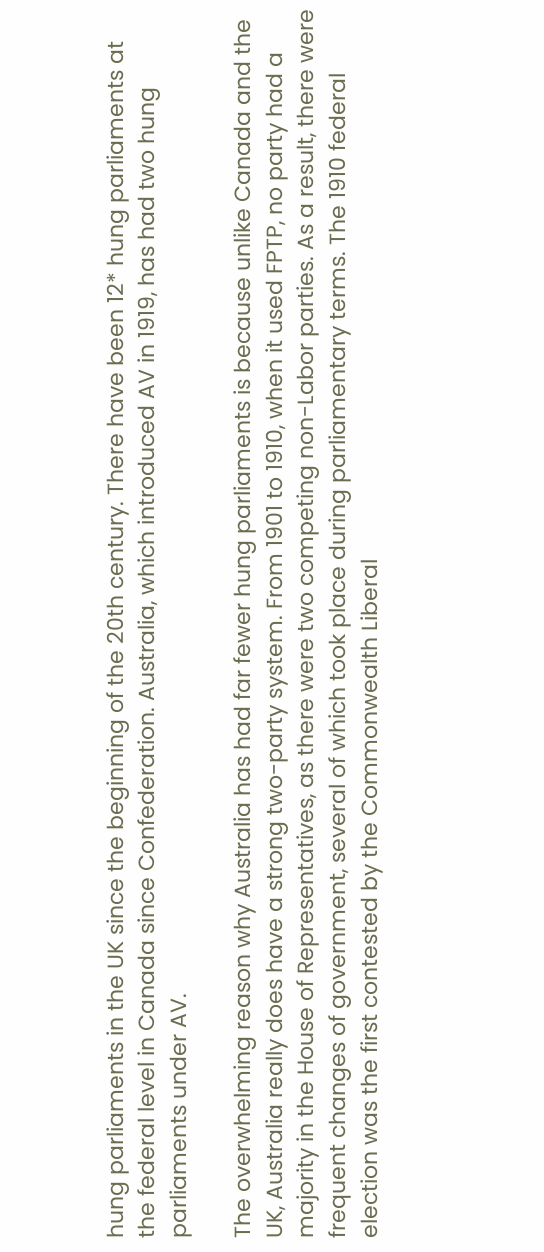hung parliaments in the UK since the beginning of the 20th century. There have been 12* hung parliaments at the federal level in Canada since Confederation. Australia, which introduced AV in 1919, has had two hung parliaments under AV.

The overwhelming reason why Australia has had far fewer hung parliaments is because unlike Canada and the UK, Australia really does have a strong two-party system. From 1901 to 1910, when it used FPTP, no party had a majority in the House of Representatives, as there were two competing non-Labor parties. As a result, there were frequent changes of government, several of which took place during parliamentary terms. The 1910 federal election was the first contested by the Commonwealth Liberal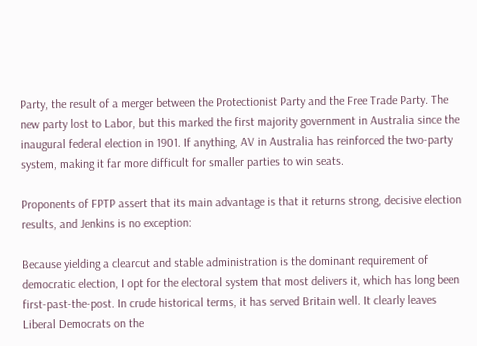Party, the result of a merger between the Protectionist Party and the Free Trade Party. The new party lost to Labor, but this marked the first majority government in Australia since the inaugural federal election in 1901. If anything, AV in Australia has reinforced the two-party system, making it far more difficult for smaller parties to win seats.

Proponents of FPTP assert that its main advantage is that it returns strong, decisive election results, and Jenkins is no exception:

Because yielding a clearcut and stable administration is the dominant requirement of democratic election, I opt for the electoral system that most delivers it, which has long been first-past-the-post. In crude historical terms, it has served Britain well. It clearly leaves Liberal Democrats on the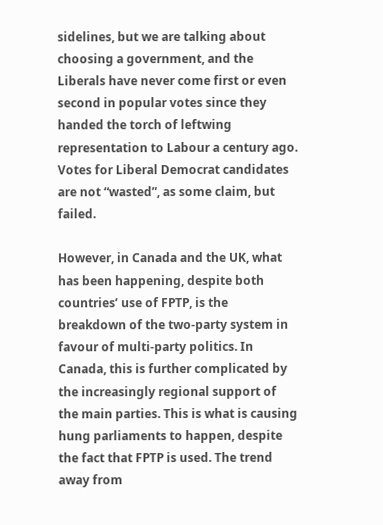sidelines, but we are talking about choosing a government, and the Liberals have never come first or even second in popular votes since they handed the torch of leftwing representation to Labour a century ago. Votes for Liberal Democrat candidates are not “wasted”, as some claim, but failed.

However, in Canada and the UK, what has been happening, despite both countries’ use of FPTP, is the breakdown of the two-party system in favour of multi-party politics. In Canada, this is further complicated by the increasingly regional support of the main parties. This is what is causing hung parliaments to happen, despite the fact that FPTP is used. The trend away from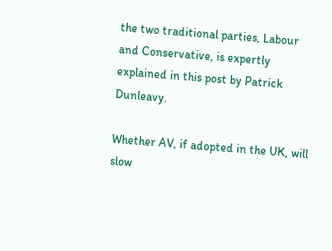the two traditional parties, Labour and Conservative, is expertly explained in this post by Patrick Dunleavy.

Whether AV, if adopted in the UK, will slow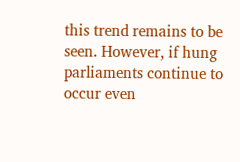this trend remains to be seen. However, if hung parliaments continue to occur even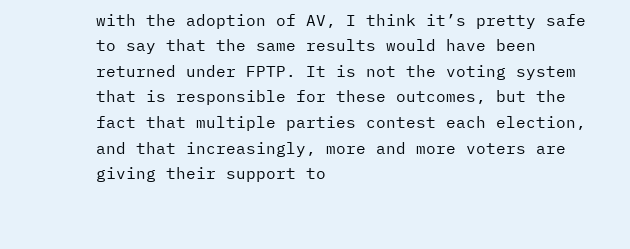with the adoption of AV, I think it’s pretty safe to say that the same results would have been returned under FPTP. It is not the voting system that is responsible for these outcomes, but the fact that multiple parties contest each election, and that increasingly, more and more voters are giving their support to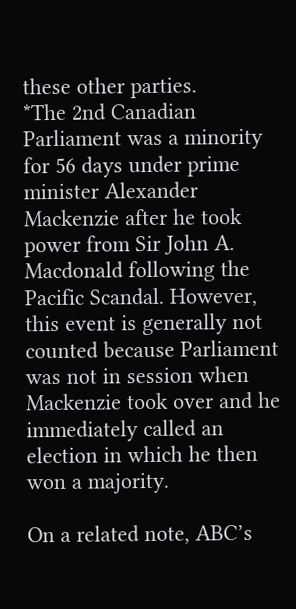these other parties.
*The 2nd Canadian Parliament was a minority for 56 days under prime minister Alexander Mackenzie after he took power from Sir John A. Macdonald following the Pacific Scandal. However, this event is generally not counted because Parliament was not in session when Mackenzie took over and he immediately called an election in which he then won a majority.

On a related note, ABC’s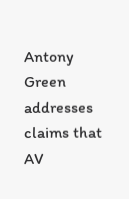Antony Green addresses claims that AV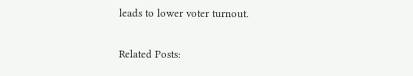leads to lower voter turnout.

Related Posts: